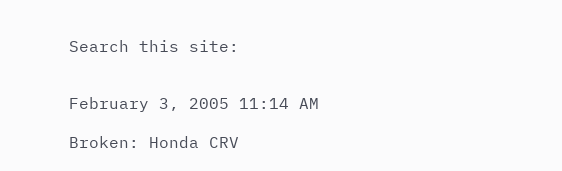Search this site:


February 3, 2005 11:14 AM

Broken: Honda CRV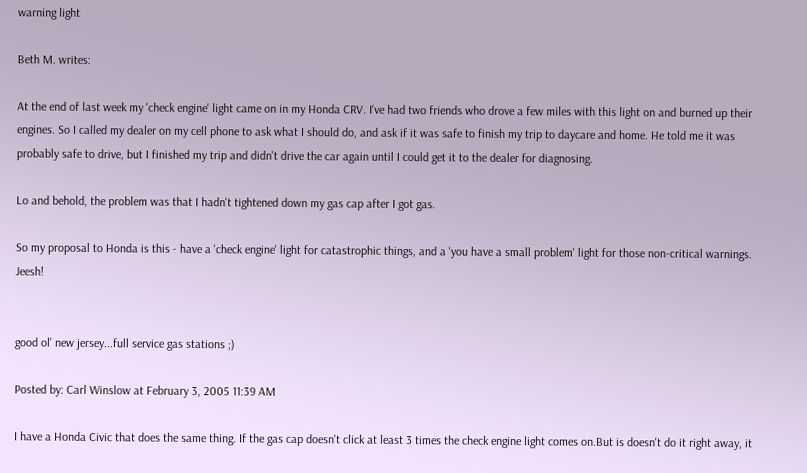warning light

Beth M. writes:

At the end of last week my 'check engine' light came on in my Honda CRV. I've had two friends who drove a few miles with this light on and burned up their engines. So I called my dealer on my cell phone to ask what I should do, and ask if it was safe to finish my trip to daycare and home. He told me it was probably safe to drive, but I finished my trip and didn't drive the car again until I could get it to the dealer for diagnosing.

Lo and behold, the problem was that I hadn't tightened down my gas cap after I got gas.

So my proposal to Honda is this - have a 'check engine' light for catastrophic things, and a 'you have a small problem' light for those non-critical warnings. Jeesh!


good ol' new jersey...full service gas stations ;)

Posted by: Carl Winslow at February 3, 2005 11:39 AM

I have a Honda Civic that does the same thing. If the gas cap doesn't click at least 3 times the check engine light comes on.But is doesn't do it right away, it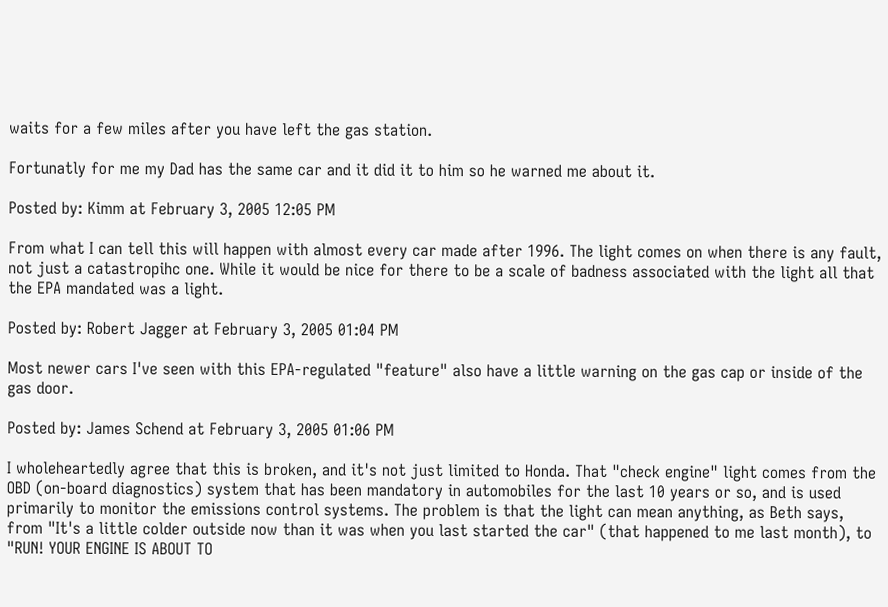waits for a few miles after you have left the gas station.

Fortunatly for me my Dad has the same car and it did it to him so he warned me about it.

Posted by: Kimm at February 3, 2005 12:05 PM

From what I can tell this will happen with almost every car made after 1996. The light comes on when there is any fault, not just a catastropihc one. While it would be nice for there to be a scale of badness associated with the light all that the EPA mandated was a light.

Posted by: Robert Jagger at February 3, 2005 01:04 PM

Most newer cars I've seen with this EPA-regulated "feature" also have a little warning on the gas cap or inside of the gas door.

Posted by: James Schend at February 3, 2005 01:06 PM

I wholeheartedly agree that this is broken, and it's not just limited to Honda. That "check engine" light comes from the OBD (on-board diagnostics) system that has been mandatory in automobiles for the last 10 years or so, and is used primarily to monitor the emissions control systems. The problem is that the light can mean anything, as Beth says, from "It's a little colder outside now than it was when you last started the car" (that happened to me last month), to "RUN! YOUR ENGINE IS ABOUT TO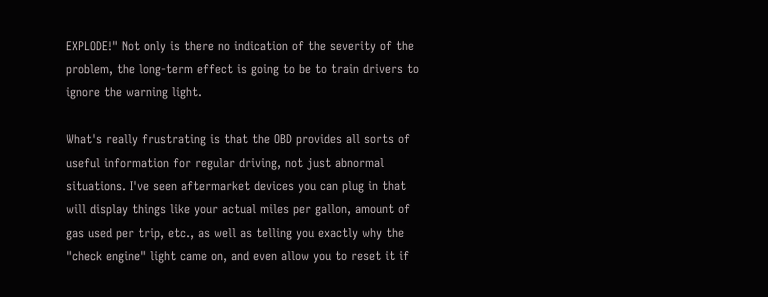EXPLODE!" Not only is there no indication of the severity of the problem, the long-term effect is going to be to train drivers to ignore the warning light.

What's really frustrating is that the OBD provides all sorts of useful information for regular driving, not just abnormal situations. I've seen aftermarket devices you can plug in that will display things like your actual miles per gallon, amount of gas used per trip, etc., as well as telling you exactly why the "check engine" light came on, and even allow you to reset it if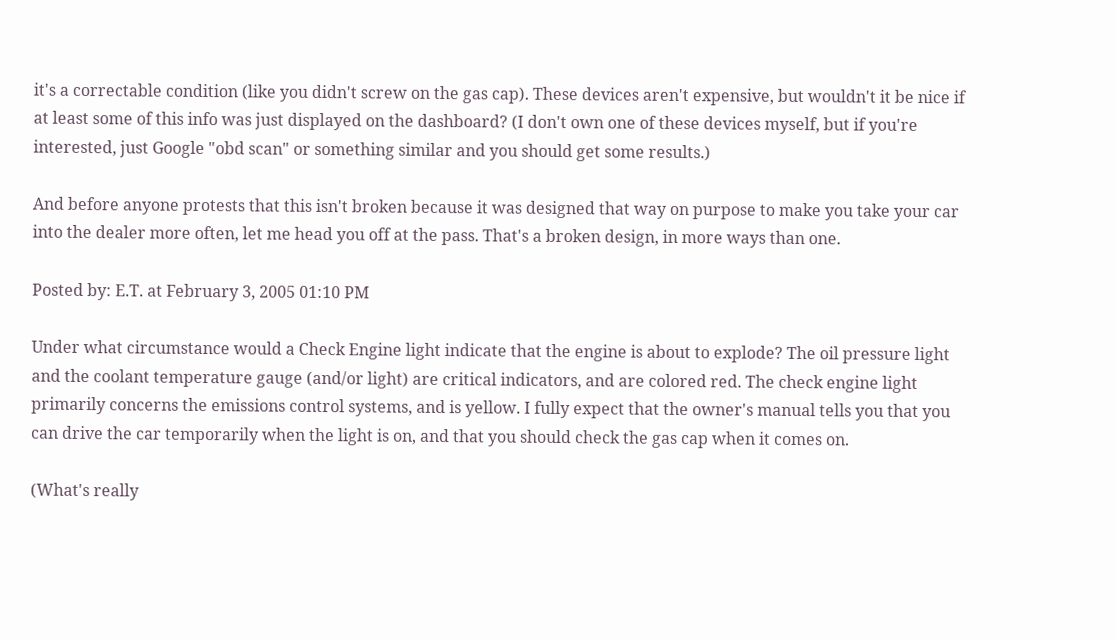it's a correctable condition (like you didn't screw on the gas cap). These devices aren't expensive, but wouldn't it be nice if at least some of this info was just displayed on the dashboard? (I don't own one of these devices myself, but if you're interested, just Google "obd scan" or something similar and you should get some results.)

And before anyone protests that this isn't broken because it was designed that way on purpose to make you take your car into the dealer more often, let me head you off at the pass. That's a broken design, in more ways than one.

Posted by: E.T. at February 3, 2005 01:10 PM

Under what circumstance would a Check Engine light indicate that the engine is about to explode? The oil pressure light and the coolant temperature gauge (and/or light) are critical indicators, and are colored red. The check engine light primarily concerns the emissions control systems, and is yellow. I fully expect that the owner's manual tells you that you can drive the car temporarily when the light is on, and that you should check the gas cap when it comes on.

(What's really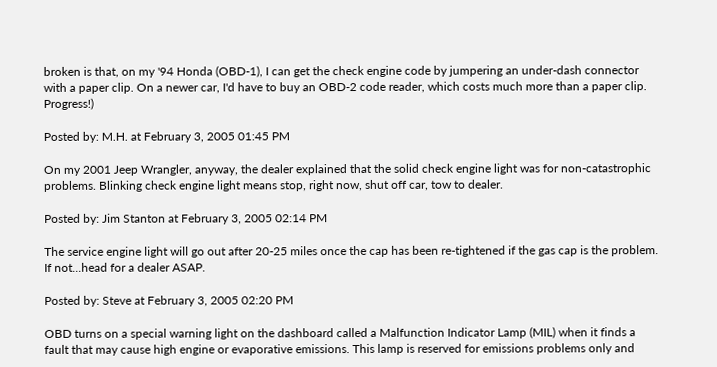broken is that, on my '94 Honda (OBD-1), I can get the check engine code by jumpering an under-dash connector with a paper clip. On a newer car, I'd have to buy an OBD-2 code reader, which costs much more than a paper clip. Progress!)

Posted by: M.H. at February 3, 2005 01:45 PM

On my 2001 Jeep Wrangler, anyway, the dealer explained that the solid check engine light was for non-catastrophic problems. Blinking check engine light means stop, right now, shut off car, tow to dealer.

Posted by: Jim Stanton at February 3, 2005 02:14 PM

The service engine light will go out after 20-25 miles once the cap has been re-tightened if the gas cap is the problem. If not...head for a dealer ASAP.

Posted by: Steve at February 3, 2005 02:20 PM

OBD turns on a special warning light on the dashboard called a Malfunction Indicator Lamp (MIL) when it finds a fault that may cause high engine or evaporative emissions. This lamp is reserved for emissions problems only and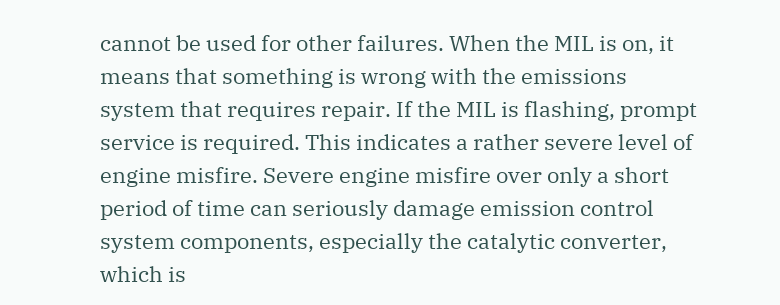cannot be used for other failures. When the MIL is on, it means that something is wrong with the emissions system that requires repair. If the MIL is flashing, prompt service is required. This indicates a rather severe level of engine misfire. Severe engine misfire over only a short period of time can seriously damage emission control system components, especially the catalytic converter, which is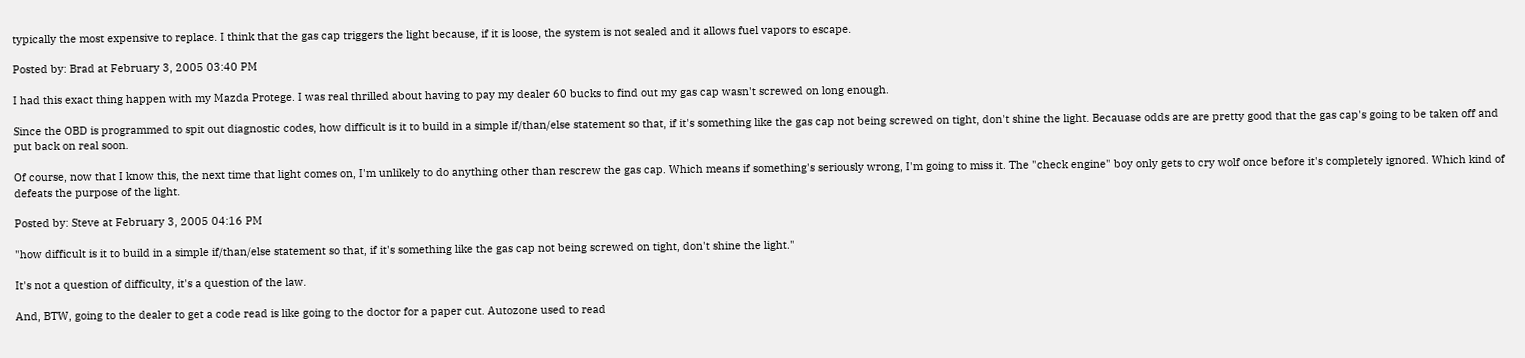typically the most expensive to replace. I think that the gas cap triggers the light because, if it is loose, the system is not sealed and it allows fuel vapors to escape.

Posted by: Brad at February 3, 2005 03:40 PM

I had this exact thing happen with my Mazda Protege. I was real thrilled about having to pay my dealer 60 bucks to find out my gas cap wasn't screwed on long enough.

Since the OBD is programmed to spit out diagnostic codes, how difficult is it to build in a simple if/than/else statement so that, if it's something like the gas cap not being screwed on tight, don't shine the light. Becauase odds are are pretty good that the gas cap's going to be taken off and put back on real soon.

Of course, now that I know this, the next time that light comes on, I'm unlikely to do anything other than rescrew the gas cap. Which means if something's seriously wrong, I'm going to miss it. The "check engine" boy only gets to cry wolf once before it's completely ignored. Which kind of defeats the purpose of the light.

Posted by: Steve at February 3, 2005 04:16 PM

"how difficult is it to build in a simple if/than/else statement so that, if it's something like the gas cap not being screwed on tight, don't shine the light."

It's not a question of difficulty, it's a question of the law.

And, BTW, going to the dealer to get a code read is like going to the doctor for a paper cut. Autozone used to read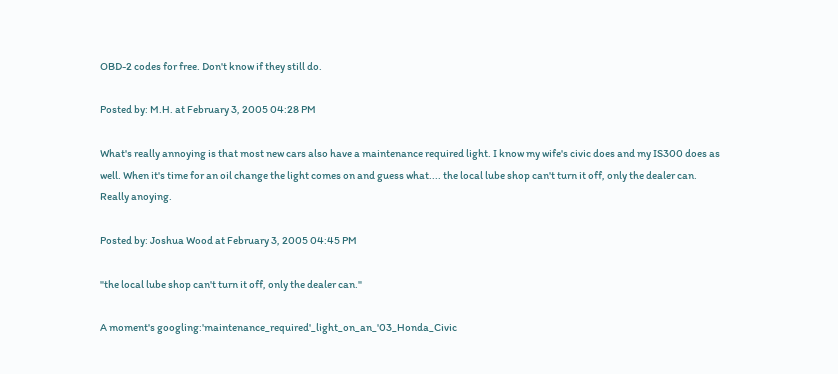OBD-2 codes for free. Don't know if they still do.

Posted by: M.H. at February 3, 2005 04:28 PM

What's really annoying is that most new cars also have a maintenance required light. I know my wife's civic does and my IS300 does as well. When it's time for an oil change the light comes on and guess what.... the local lube shop can't turn it off, only the dealer can. Really anoying.

Posted by: Joshua Wood at February 3, 2005 04:45 PM

"the local lube shop can't turn it off, only the dealer can."

A moment's googling:'maintenance_required'_light_on_an_'03_Honda_Civic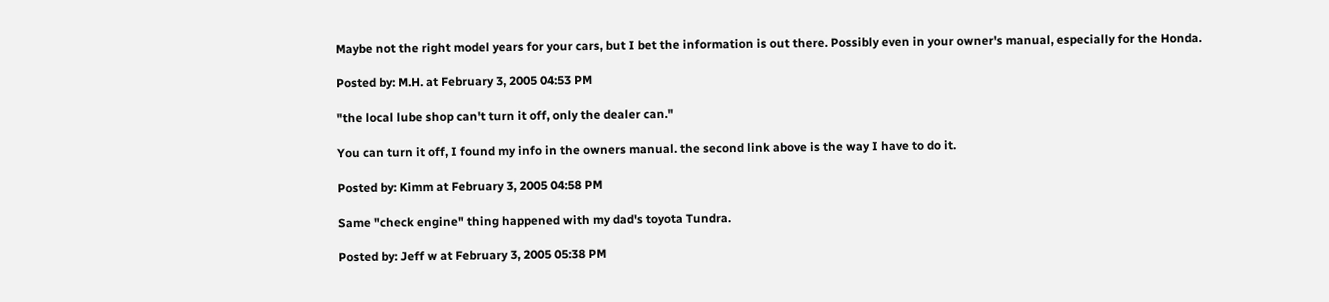Maybe not the right model years for your cars, but I bet the information is out there. Possibly even in your owner's manual, especially for the Honda.

Posted by: M.H. at February 3, 2005 04:53 PM

"the local lube shop can't turn it off, only the dealer can."

You can turn it off, I found my info in the owners manual. the second link above is the way I have to do it.

Posted by: Kimm at February 3, 2005 04:58 PM

Same "check engine" thing happened with my dad's toyota Tundra.

Posted by: Jeff w at February 3, 2005 05:38 PM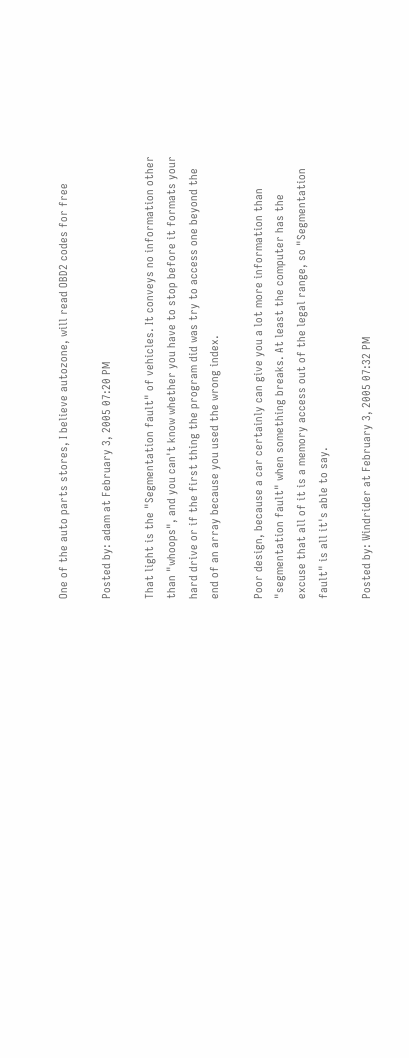One of the auto parts stores, I believe autozone, will read OBD2 codes for free

Posted by: adam at February 3, 2005 07:20 PM

That light is the "Segmentation fault" of vehicles. It conveys no information other than "whoops", and you can't know whether you have to stop before it formats your hard drive or if the first thing the program did was try to access one beyond the end of an array because you used the wrong index.

Poor design, because a car certainly can give you a lot more information than "segmentation fault" when something breaks. At least the computer has the excuse that all of it is a memory access out of the legal range, so "Segmentation fault" is all it's able to say.

Posted by: Windrider at February 3, 2005 07:32 PM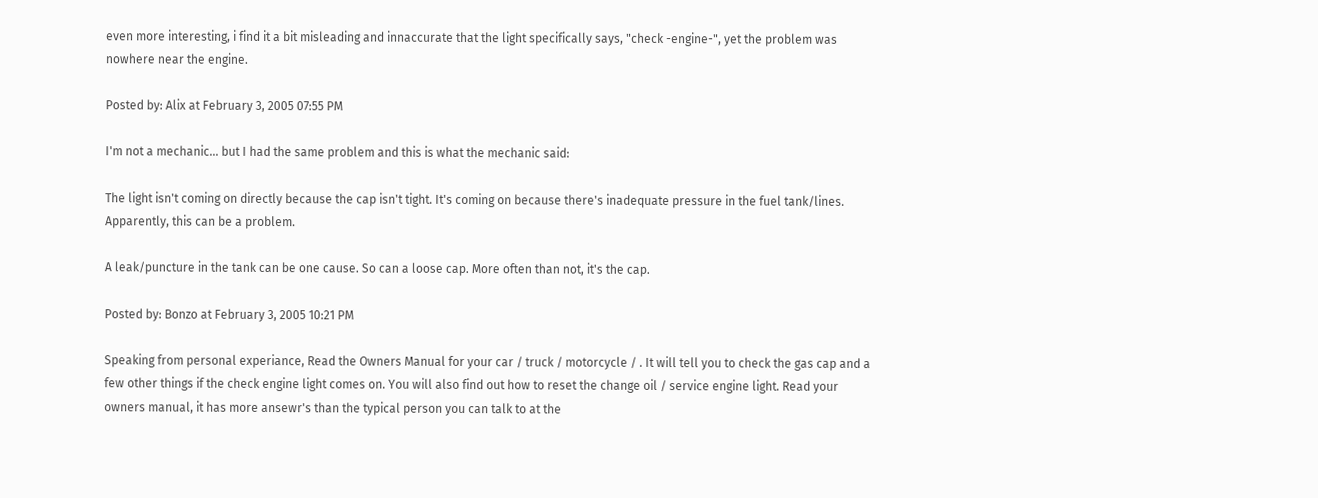even more interesting, i find it a bit misleading and innaccurate that the light specifically says, "check -engine-", yet the problem was nowhere near the engine.

Posted by: Alix at February 3, 2005 07:55 PM

I'm not a mechanic... but I had the same problem and this is what the mechanic said:

The light isn't coming on directly because the cap isn't tight. It's coming on because there's inadequate pressure in the fuel tank/lines. Apparently, this can be a problem.

A leak/puncture in the tank can be one cause. So can a loose cap. More often than not, it's the cap.

Posted by: Bonzo at February 3, 2005 10:21 PM

Speaking from personal experiance, Read the Owners Manual for your car / truck / motorcycle / . It will tell you to check the gas cap and a few other things if the check engine light comes on. You will also find out how to reset the change oil / service engine light. Read your owners manual, it has more ansewr's than the typical person you can talk to at the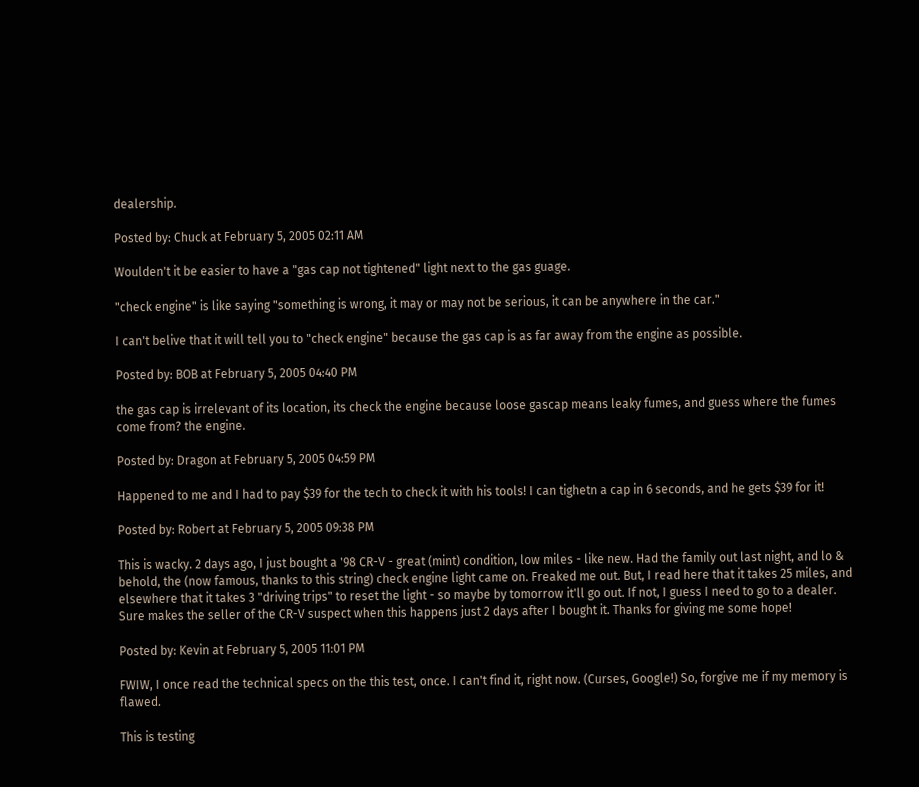dealership.

Posted by: Chuck at February 5, 2005 02:11 AM

Woulden't it be easier to have a "gas cap not tightened" light next to the gas guage.

"check engine" is like saying "something is wrong, it may or may not be serious, it can be anywhere in the car."

I can't belive that it will tell you to "check engine" because the gas cap is as far away from the engine as possible.

Posted by: BOB at February 5, 2005 04:40 PM

the gas cap is irrelevant of its location, its check the engine because loose gascap means leaky fumes, and guess where the fumes come from? the engine.

Posted by: Dragon at February 5, 2005 04:59 PM

Happened to me and I had to pay $39 for the tech to check it with his tools! I can tighetn a cap in 6 seconds, and he gets $39 for it!

Posted by: Robert at February 5, 2005 09:38 PM

This is wacky. 2 days ago, I just bought a '98 CR-V - great (mint) condition, low miles - like new. Had the family out last night, and lo & behold, the (now famous, thanks to this string) check engine light came on. Freaked me out. But, I read here that it takes 25 miles, and elsewhere that it takes 3 "driving trips" to reset the light - so maybe by tomorrow it'll go out. If not, I guess I need to go to a dealer. Sure makes the seller of the CR-V suspect when this happens just 2 days after I bought it. Thanks for giving me some hope!

Posted by: Kevin at February 5, 2005 11:01 PM

FWIW, I once read the technical specs on the this test, once. I can't find it, right now. (Curses, Google!) So, forgive me if my memory is flawed.

This is testing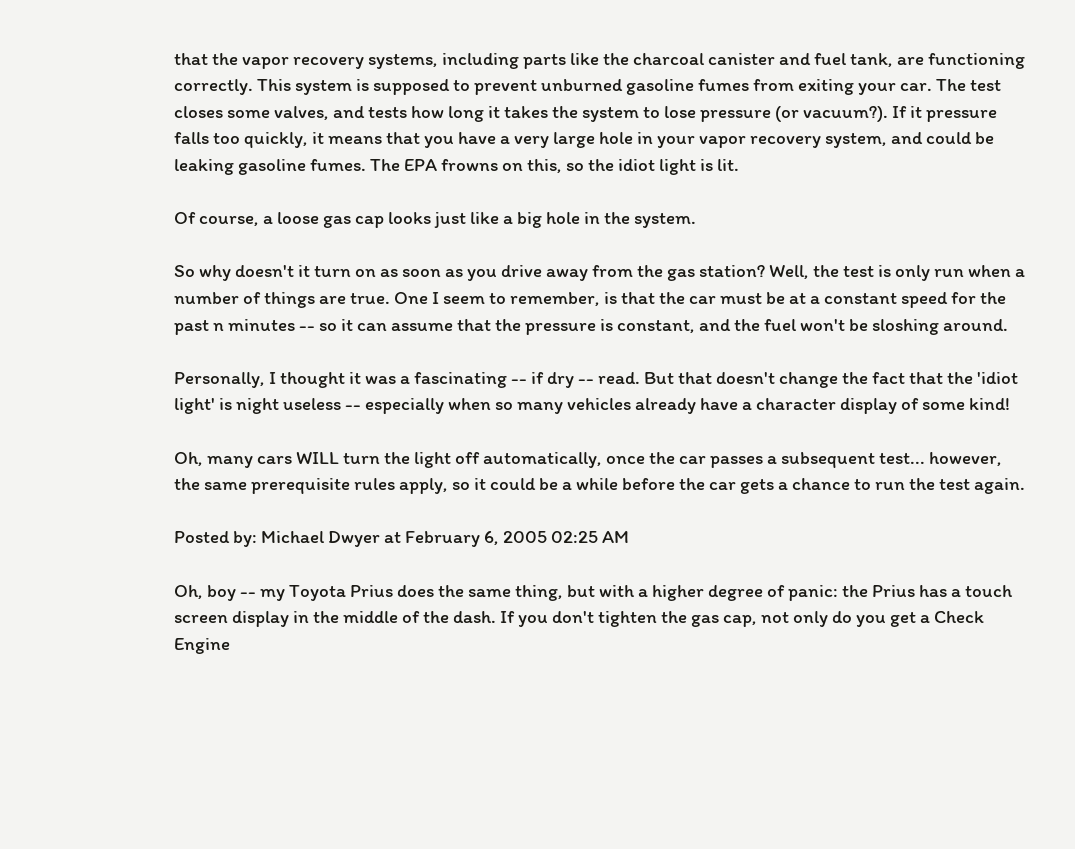that the vapor recovery systems, including parts like the charcoal canister and fuel tank, are functioning correctly. This system is supposed to prevent unburned gasoline fumes from exiting your car. The test closes some valves, and tests how long it takes the system to lose pressure (or vacuum?). If it pressure falls too quickly, it means that you have a very large hole in your vapor recovery system, and could be leaking gasoline fumes. The EPA frowns on this, so the idiot light is lit.

Of course, a loose gas cap looks just like a big hole in the system.

So why doesn't it turn on as soon as you drive away from the gas station? Well, the test is only run when a number of things are true. One I seem to remember, is that the car must be at a constant speed for the past n minutes -- so it can assume that the pressure is constant, and the fuel won't be sloshing around.

Personally, I thought it was a fascinating -- if dry -- read. But that doesn't change the fact that the 'idiot light' is night useless -- especially when so many vehicles already have a character display of some kind!

Oh, many cars WILL turn the light off automatically, once the car passes a subsequent test... however, the same prerequisite rules apply, so it could be a while before the car gets a chance to run the test again.

Posted by: Michael Dwyer at February 6, 2005 02:25 AM

Oh, boy -- my Toyota Prius does the same thing, but with a higher degree of panic: the Prius has a touch screen display in the middle of the dash. If you don't tighten the gas cap, not only do you get a Check Engine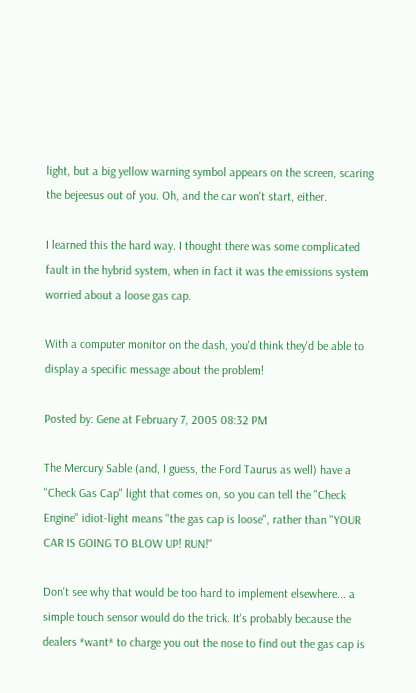light, but a big yellow warning symbol appears on the screen, scaring the bejeesus out of you. Oh, and the car won't start, either.

I learned this the hard way. I thought there was some complicated fault in the hybrid system, when in fact it was the emissions system worried about a loose gas cap.

With a computer monitor on the dash, you'd think they'd be able to display a specific message about the problem!

Posted by: Gene at February 7, 2005 08:32 PM

The Mercury Sable (and, I guess, the Ford Taurus as well) have a "Check Gas Cap" light that comes on, so you can tell the "Check Engine" idiot-light means "the gas cap is loose", rather than "YOUR CAR IS GOING TO BLOW UP! RUN!"

Don't see why that would be too hard to implement elsewhere... a simple touch sensor would do the trick. It's probably because the dealers *want* to charge you out the nose to find out the gas cap is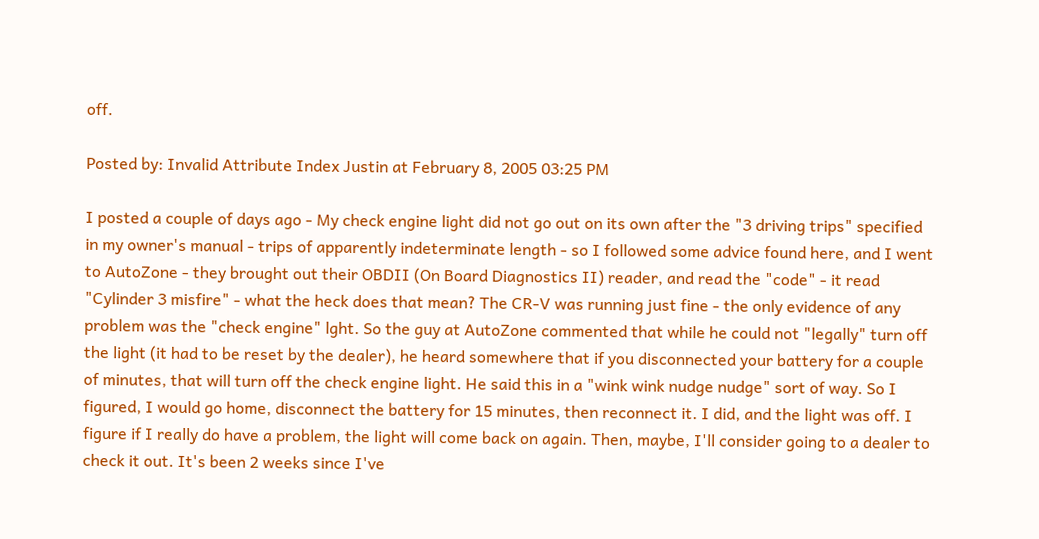off.

Posted by: Invalid Attribute Index Justin at February 8, 2005 03:25 PM

I posted a couple of days ago - My check engine light did not go out on its own after the "3 driving trips" specified in my owner's manual - trips of apparently indeterminate length - so I followed some advice found here, and I went to AutoZone - they brought out their OBDII (On Board Diagnostics II) reader, and read the "code" - it read "Cylinder 3 misfire" - what the heck does that mean? The CR-V was running just fine - the only evidence of any problem was the "check engine" lght. So the guy at AutoZone commented that while he could not "legally" turn off the light (it had to be reset by the dealer), he heard somewhere that if you disconnected your battery for a couple of minutes, that will turn off the check engine light. He said this in a "wink wink nudge nudge" sort of way. So I figured, I would go home, disconnect the battery for 15 minutes, then reconnect it. I did, and the light was off. I figure if I really do have a problem, the light will come back on again. Then, maybe, I'll consider going to a dealer to check it out. It's been 2 weeks since I've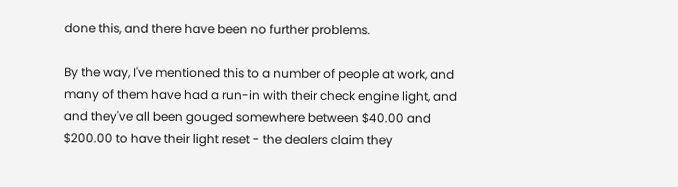done this, and there have been no further problems.

By the way, I've mentioned this to a number of people at work, and many of them have had a run-in with their check engine light, and and they've all been gouged somewhere between $40.00 and $200.00 to have their light reset - the dealers claim they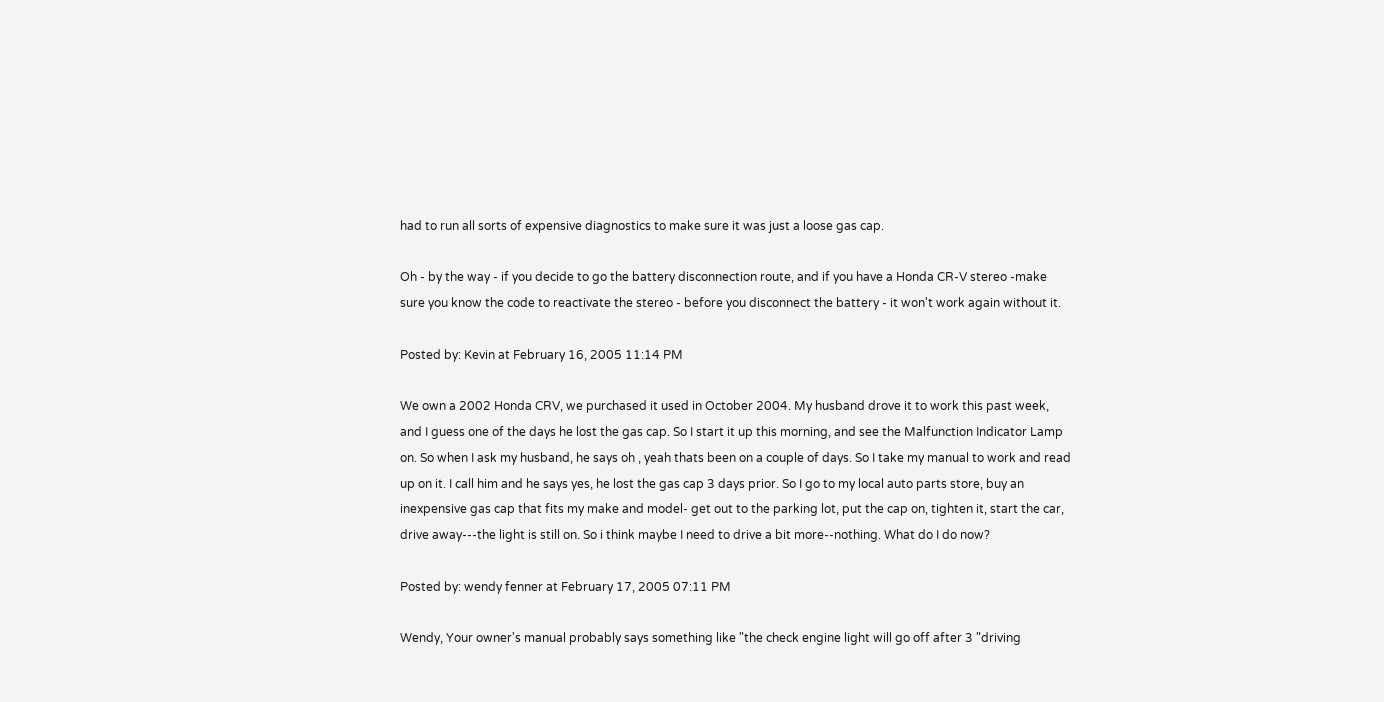had to run all sorts of expensive diagnostics to make sure it was just a loose gas cap.

Oh - by the way - if you decide to go the battery disconnection route, and if you have a Honda CR-V stereo -make sure you know the code to reactivate the stereo - before you disconnect the battery - it won't work again without it.

Posted by: Kevin at February 16, 2005 11:14 PM

We own a 2002 Honda CRV, we purchased it used in October 2004. My husband drove it to work this past week, and I guess one of the days he lost the gas cap. So I start it up this morning, and see the Malfunction Indicator Lamp on. So when I ask my husband, he says oh , yeah thats been on a couple of days. So I take my manual to work and read up on it. I call him and he says yes, he lost the gas cap 3 days prior. So I go to my local auto parts store, buy an inexpensive gas cap that fits my make and model- get out to the parking lot, put the cap on, tighten it, start the car, drive away---the light is still on. So i think maybe I need to drive a bit more--nothing. What do I do now?

Posted by: wendy fenner at February 17, 2005 07:11 PM

Wendy, Your owner's manual probably says something like "the check engine light will go off after 3 "driving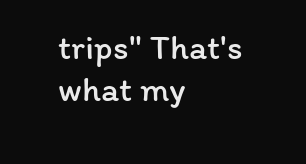trips" That's what my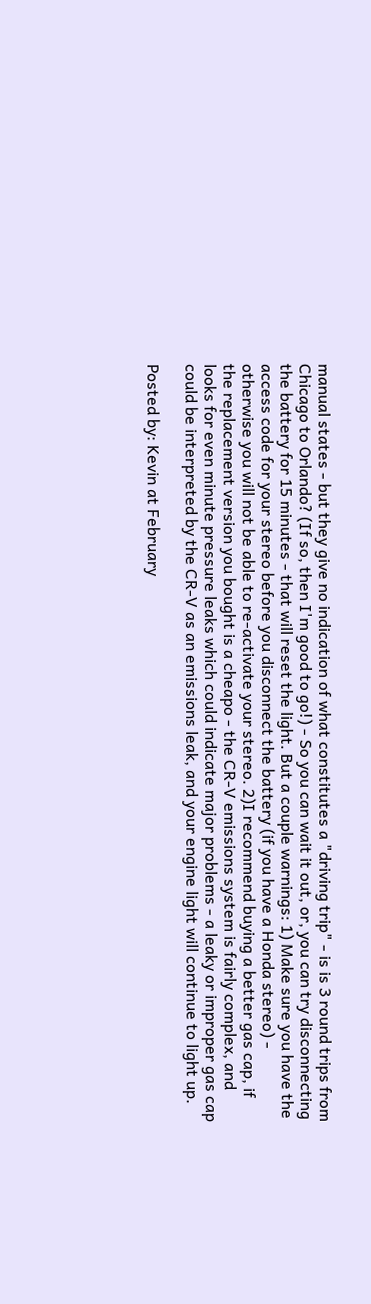manual states - but they give no indication of what constitutes a "driving trip" - is is 3 round trips from Chicago to Orlando? (If so, then I'm good to go!) - So you can wait it out, or, you can try disconnecting the battery for 15 minutes - that will reset the light. But a couple warnings: 1) Make sure you have the access code for your stereo before you disconnect the battery (if you have a Honda stereo) - otherwise you will not be able to re-activate your stereo. 2)I recommend buying a better gas cap, if the replacement version you bought is a cheapo - the CR-V emissions system is fairly complex, and looks for even minute pressure leaks which could indicate major problems - a leaky or improper gas cap could be interpreted by the CR-V as an emissions leak, and your engine light will continue to light up.

Posted by: Kevin at February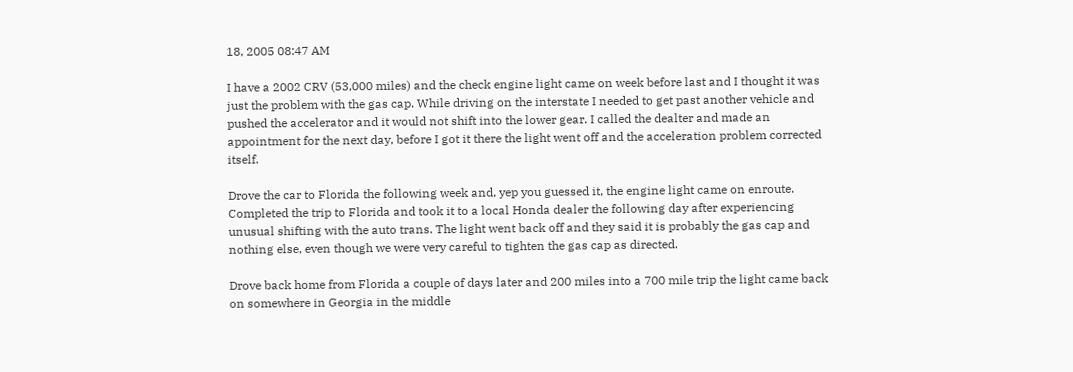18, 2005 08:47 AM

I have a 2002 CRV (53,000 miles) and the check engine light came on week before last and I thought it was just the problem with the gas cap. While driving on the interstate I needed to get past another vehicle and pushed the accelerator and it would not shift into the lower gear. I called the dealter and made an appointment for the next day, before I got it there the light went off and the acceleration problem corrected itself.

Drove the car to Florida the following week and, yep you guessed it, the engine light came on enroute. Completed the trip to Florida and took it to a local Honda dealer the following day after experiencing unusual shifting with the auto trans. The light went back off and they said it is probably the gas cap and nothing else, even though we were very careful to tighten the gas cap as directed.

Drove back home from Florida a couple of days later and 200 miles into a 700 mile trip the light came back on somewhere in Georgia in the middle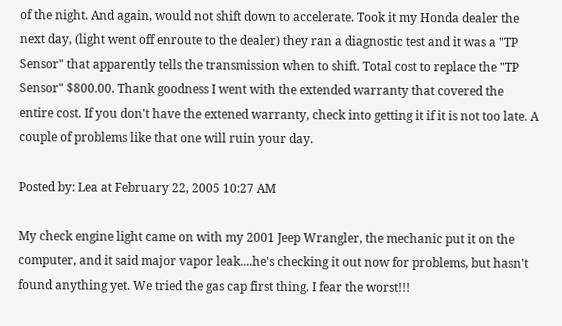of the night. And again, would not shift down to accelerate. Took it my Honda dealer the next day, (light went off enroute to the dealer) they ran a diagnostic test and it was a "TP Sensor" that apparently tells the transmission when to shift. Total cost to replace the "TP Sensor" $800.00. Thank goodness I went with the extended warranty that covered the entire cost. If you don't have the extened warranty, check into getting it if it is not too late. A couple of problems like that one will ruin your day.

Posted by: Lea at February 22, 2005 10:27 AM

My check engine light came on with my 2001 Jeep Wrangler, the mechanic put it on the computer, and it said major vapor leak....he's checking it out now for problems, but hasn't found anything yet. We tried the gas cap first thing. I fear the worst!!!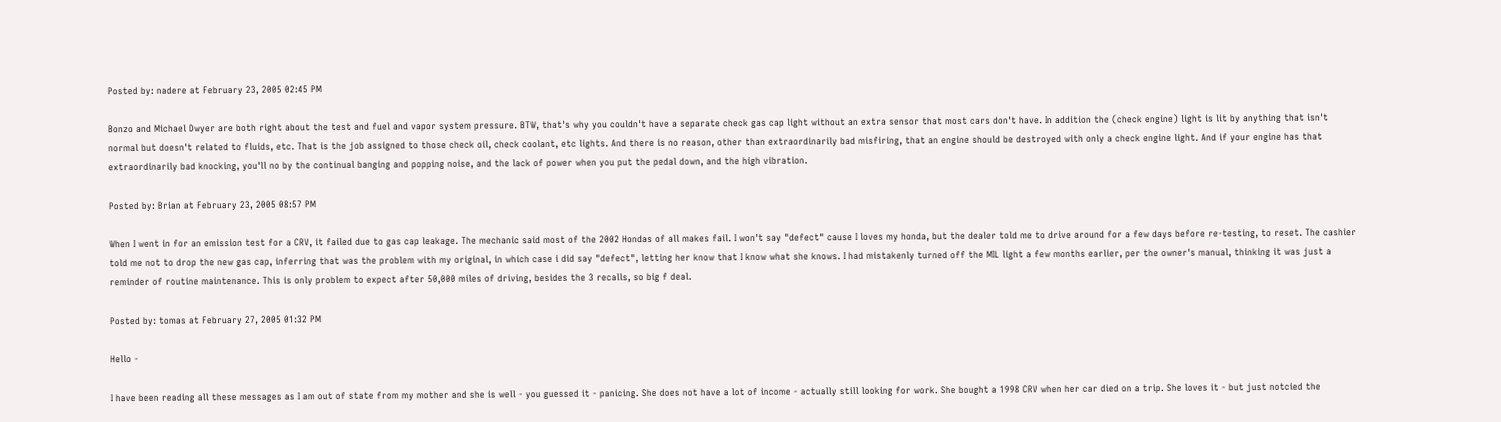Posted by: nadere at February 23, 2005 02:45 PM

Bonzo and Michael Dwyer are both right about the test and fuel and vapor system pressure. BTW, that's why you couldn't have a separate check gas cap light without an extra sensor that most cars don't have. In addition the (check engine) light is lit by anything that isn't normal but doesn't related to fluids, etc. That is the job assigned to those check oil, check coolant, etc lights. And there is no reason, other than extraordinarily bad misfiring, that an engine should be destroyed with only a check engine light. And if your engine has that extraordinarily bad knocking, you'll no by the continual banging and popping noise, and the lack of power when you put the pedal down, and the high vibration.

Posted by: Brian at February 23, 2005 08:57 PM

When I went in for an emission test for a CRV, it failed due to gas cap leakage. The mechanic said most of the 2002 Hondas of all makes fail. I won't say "defect" cause I loves my honda, but the dealer told me to drive around for a few days before re-testing, to reset. The cashier told me not to drop the new gas cap, inferring that was the problem with my original, in which case i did say "defect", letting her know that I know what she knows. I had mistakenly turned off the MIL light a few months earlier, per the owner's manual, thinking it was just a reminder of routine maintenance. This is only problem to expect after 50,000 miles of driving, besides the 3 recalls, so big f deal.

Posted by: tomas at February 27, 2005 01:32 PM

Hello -

I have been reading all these messages as I am out of state from my mother and she is well - you guessed it - panicing. She does not have a lot of income - actually still looking for work. She bought a 1998 CRV when her car died on a trip. She loves it - but just notcied the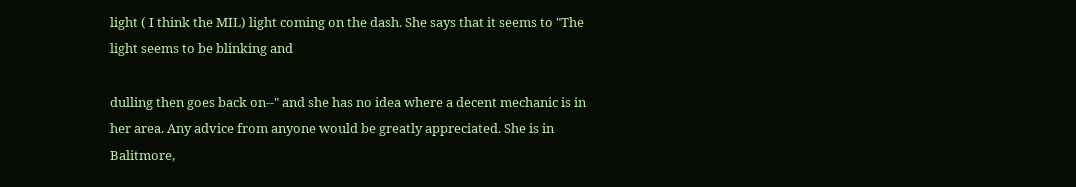light ( I think the MIL) light coming on the dash. She says that it seems to "The light seems to be blinking and

dulling then goes back on--" and she has no idea where a decent mechanic is in her area. Any advice from anyone would be greatly appreciated. She is in Balitmore,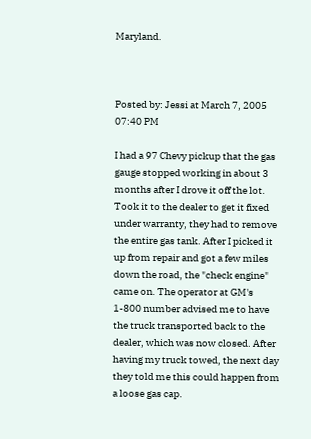Maryland.



Posted by: Jessi at March 7, 2005 07:40 PM

I had a 97 Chevy pickup that the gas gauge stopped working in about 3 months after I drove it off the lot. Took it to the dealer to get it fixed under warranty, they had to remove the entire gas tank. After I picked it up from repair and got a few miles down the road, the "check engine" came on. The operator at GM's 1-800 number advised me to have the truck transported back to the dealer, which was now closed. After having my truck towed, the next day they told me this could happen from a loose gas cap.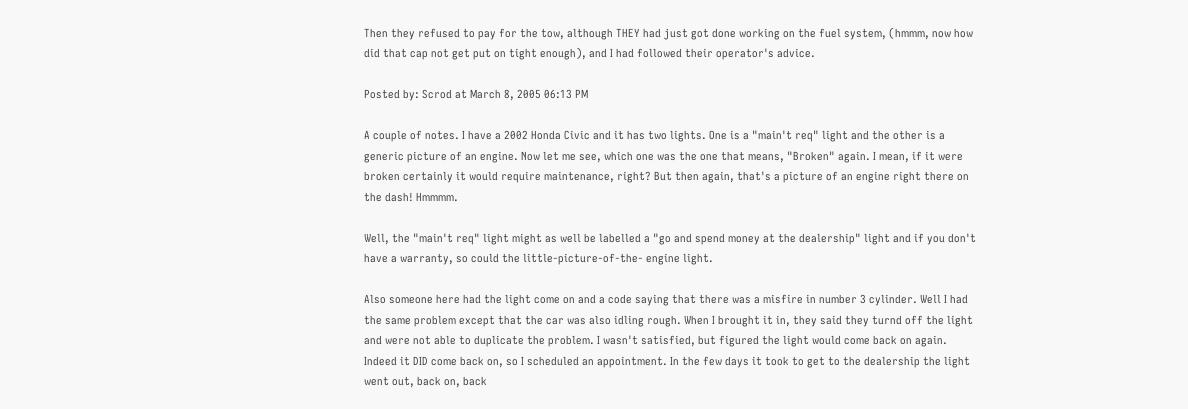Then they refused to pay for the tow, although THEY had just got done working on the fuel system, (hmmm, now how did that cap not get put on tight enough), and I had followed their operator's advice.

Posted by: Scrod at March 8, 2005 06:13 PM

A couple of notes. I have a 2002 Honda Civic and it has two lights. One is a "main't req" light and the other is a generic picture of an engine. Now let me see, which one was the one that means, "Broken" again. I mean, if it were broken certainly it would require maintenance, right? But then again, that's a picture of an engine right there on the dash! Hmmmm.

Well, the "main't req" light might as well be labelled a "go and spend money at the dealership" light and if you don't have a warranty, so could the little-picture-of-the- engine light.

Also someone here had the light come on and a code saying that there was a misfire in number 3 cylinder. Well I had the same problem except that the car was also idling rough. When I brought it in, they said they turnd off the light and were not able to duplicate the problem. I wasn't satisfied, but figured the light would come back on again. Indeed it DID come back on, so I scheduled an appointment. In the few days it took to get to the dealership the light went out, back on, back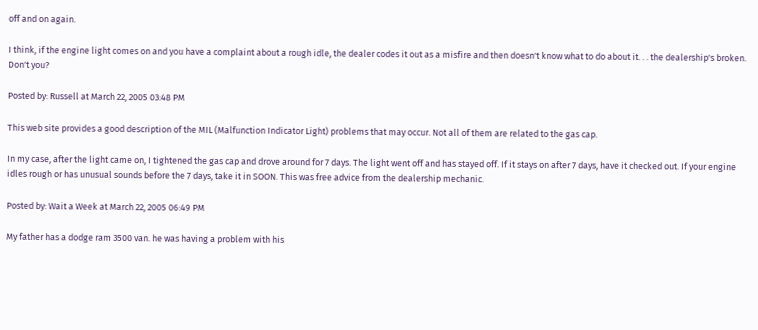off and on again.

I think, if the engine light comes on and you have a complaint about a rough idle, the dealer codes it out as a misfire and then doesn't know what to do about it. . . the dealership's broken. Don't you?

Posted by: Russell at March 22, 2005 03:48 PM

This web site provides a good description of the MIL (Malfunction Indicator Light) problems that may occur. Not all of them are related to the gas cap.

In my case, after the light came on, I tightened the gas cap and drove around for 7 days. The light went off and has stayed off. If it stays on after 7 days, have it checked out. If your engine idles rough or has unusual sounds before the 7 days, take it in SOON. This was free advice from the dealership mechanic.

Posted by: Wait a Week at March 22, 2005 06:49 PM

My father has a dodge ram 3500 van. he was having a problem with his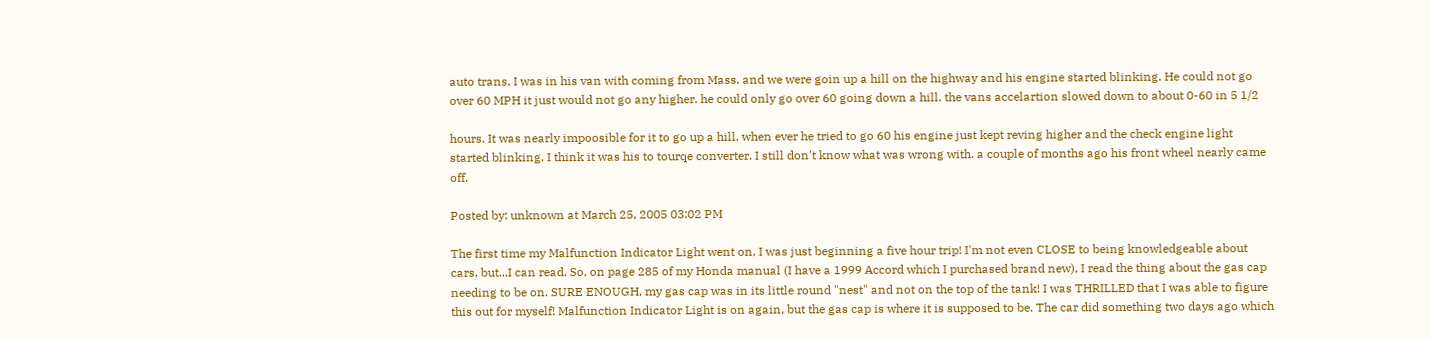auto trans. I was in his van with coming from Mass. and we were goin up a hill on the highway and his engine started blinking. He could not go over 60 MPH it just would not go any higher. he could only go over 60 going down a hill. the vans accelartion slowed down to about 0-60 in 5 1/2

hours. It was nearly impoosible for it to go up a hill. when ever he tried to go 60 his engine just kept reving higher and the check engine light started blinking. I think it was his to tourqe converter. I still don't know what was wrong with. a couple of months ago his front wheel nearly came off.

Posted by: unknown at March 25, 2005 03:02 PM

The first time my Malfunction Indicator Light went on, I was just beginning a five hour trip! I'm not even CLOSE to being knowledgeable about cars, but...I can read. So, on page 285 of my Honda manual (I have a 1999 Accord which I purchased brand new), I read the thing about the gas cap needing to be on. SURE ENOUGH, my gas cap was in its little round "nest" and not on the top of the tank! I was THRILLED that I was able to figure this out for myself! Malfunction Indicator Light is on again, but the gas cap is where it is supposed to be. The car did something two days ago which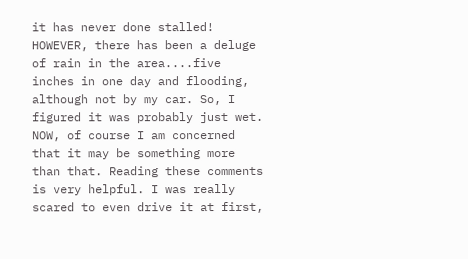it has never done stalled! HOWEVER, there has been a deluge of rain in the area....five inches in one day and flooding, although not by my car. So, I figured it was probably just wet. NOW, of course I am concerned that it may be something more than that. Reading these comments is very helpful. I was really scared to even drive it at first,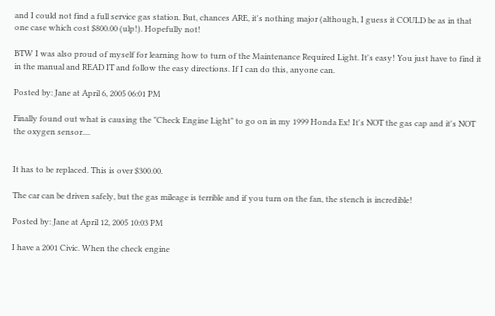and I could not find a full service gas station. But, chances ARE, it's nothing major (although, I guess it COULD be as in that one case which cost $800.00 (ulp!). Hopefully not!

BTW I was also proud of myself for learning how to turn of the Maintenance Required Light. It's easy! You just have to find it in the manual and READ IT and follow the easy directions. If I can do this, anyone can.

Posted by: Jane at April 6, 2005 06:01 PM

Finally found out what is causing the "Check Engine Light" to go on in my 1999 Honda Ex! It's NOT the gas cap and it's NOT the oxygen sensor....


It has to be replaced. This is over $300.00.

The car can be driven safely, but the gas mileage is terrible and if you turn on the fan, the stench is incredible!

Posted by: Jane at April 12, 2005 10:03 PM

I have a 2001 Civic. When the check engine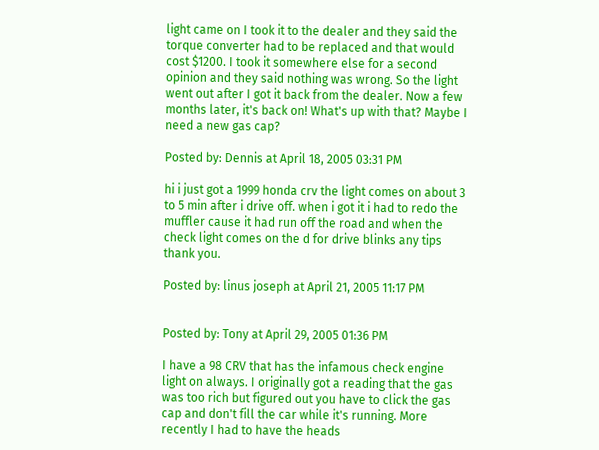light came on I took it to the dealer and they said the torque converter had to be replaced and that would cost $1200. I took it somewhere else for a second opinion and they said nothing was wrong. So the light went out after I got it back from the dealer. Now a few months later, it's back on! What's up with that? Maybe I need a new gas cap?

Posted by: Dennis at April 18, 2005 03:31 PM

hi i just got a 1999 honda crv the light comes on about 3 to 5 min after i drive off. when i got it i had to redo the muffler cause it had run off the road and when the check light comes on the d for drive blinks any tips thank you.

Posted by: linus joseph at April 21, 2005 11:17 PM


Posted by: Tony at April 29, 2005 01:36 PM

I have a 98 CRV that has the infamous check engine light on always. I originally got a reading that the gas was too rich but figured out you have to click the gas cap and don't fill the car while it's running. More recently I had to have the heads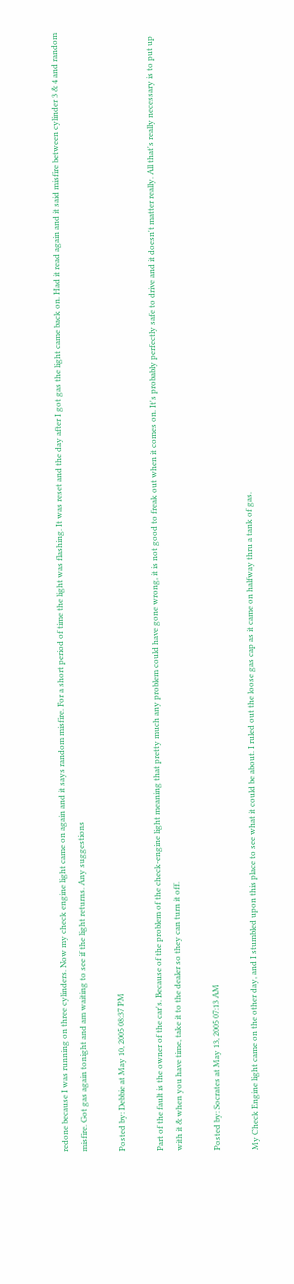redone because I was running on three cylinders. Now my check engine light came on again and it says random misfire. For a short period of time the light was flashing. It was reset and the day after I got gas the light came back on. Had it read again and it said misfire between cylinder 3 & 4 and random misfire. Got gas again tonight and am waiting to see if the light returns. Any suggestions

Posted by: Debbie at May 10, 2005 08:37 PM

Part of the fault is the owner of the car's. Because of the problem of the check-engine light meaning that pretty much any problem could have gone wrong, it is not good to freak out when it comes on. It's probably perfectly safe to drive and it doesn't matter really. All that's really necessary is to put up with it & when you have time, take it to the dealer so they can turn it off.

Posted by: Socrates at May 13, 2005 07:13 AM

My Check Engine light came on the other day, and I stumbled upon this place to see what it could be about. I ruled out the loose gas cap as it came on halfway thru a tank of gas.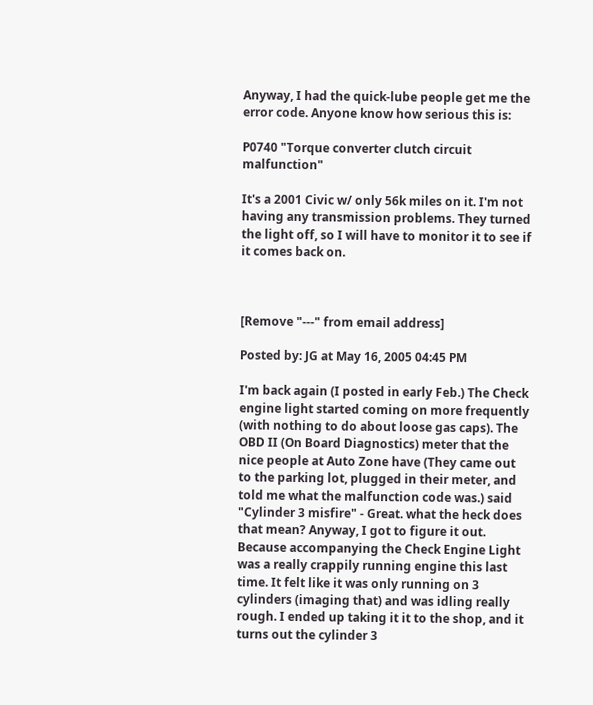Anyway, I had the quick-lube people get me the error code. Anyone know how serious this is:

P0740 "Torque converter clutch circuit malfunction"

It's a 2001 Civic w/ only 56k miles on it. I'm not having any transmission problems. They turned the light off, so I will have to monitor it to see if it comes back on.



[Remove "---" from email address]

Posted by: JG at May 16, 2005 04:45 PM

I'm back again (I posted in early Feb.) The Check engine light started coming on more frequently (with nothing to do about loose gas caps). The OBD II (On Board Diagnostics) meter that the nice people at Auto Zone have (They came out to the parking lot, plugged in their meter, and told me what the malfunction code was.) said "Cylinder 3 misfire" - Great. what the heck does that mean? Anyway, I got to figure it out. Because accompanying the Check Engine Light was a really crappily running engine this last time. It felt like it was only running on 3 cylinders (imaging that) and was idling really rough. I ended up taking it it to the shop, and it turns out the cylinder 3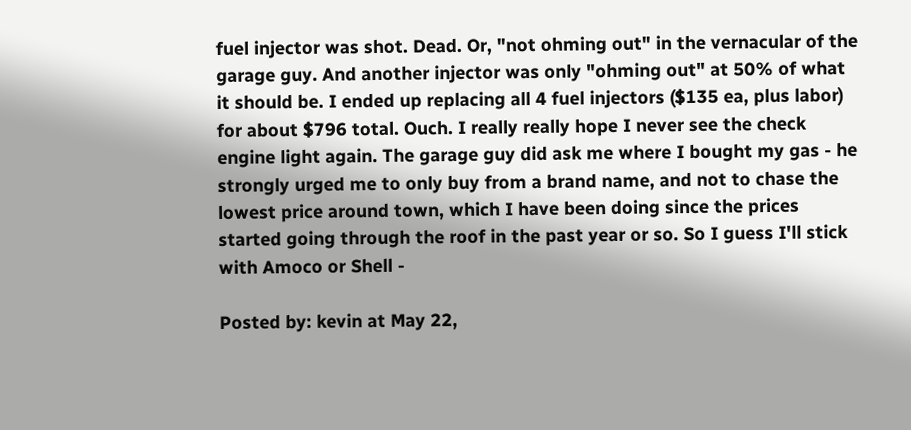fuel injector was shot. Dead. Or, "not ohming out" in the vernacular of the garage guy. And another injector was only "ohming out" at 50% of what it should be. I ended up replacing all 4 fuel injectors ($135 ea, plus labor) for about $796 total. Ouch. I really really hope I never see the check engine light again. The garage guy did ask me where I bought my gas - he strongly urged me to only buy from a brand name, and not to chase the lowest price around town, which I have been doing since the prices started going through the roof in the past year or so. So I guess I'll stick with Amoco or Shell -

Posted by: kevin at May 22,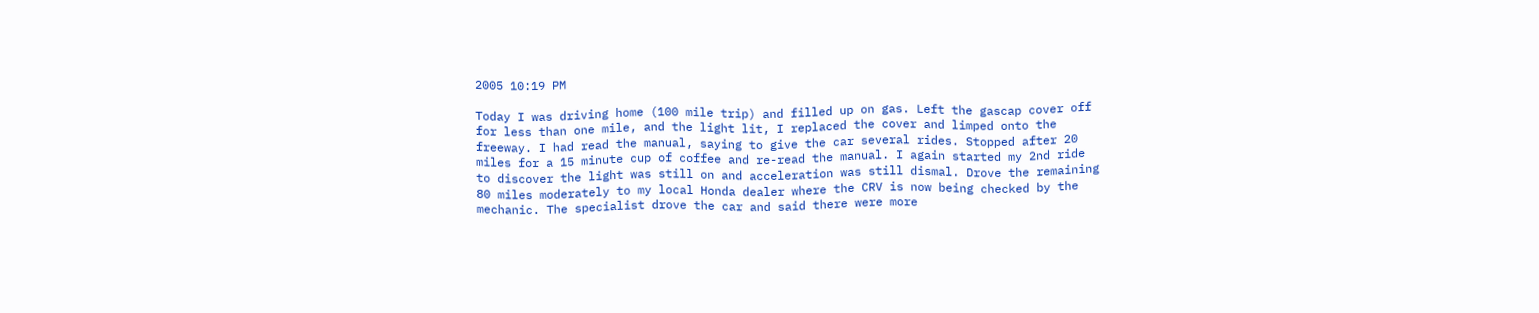2005 10:19 PM

Today I was driving home (100 mile trip) and filled up on gas. Left the gascap cover off for less than one mile, and the light lit, I replaced the cover and limped onto the freeway. I had read the manual, saying to give the car several rides. Stopped after 20 miles for a 15 minute cup of coffee and re-read the manual. I again started my 2nd ride to discover the light was still on and acceleration was still dismal. Drove the remaining 80 miles moderately to my local Honda dealer where the CRV is now being checked by the mechanic. The specialist drove the car and said there were more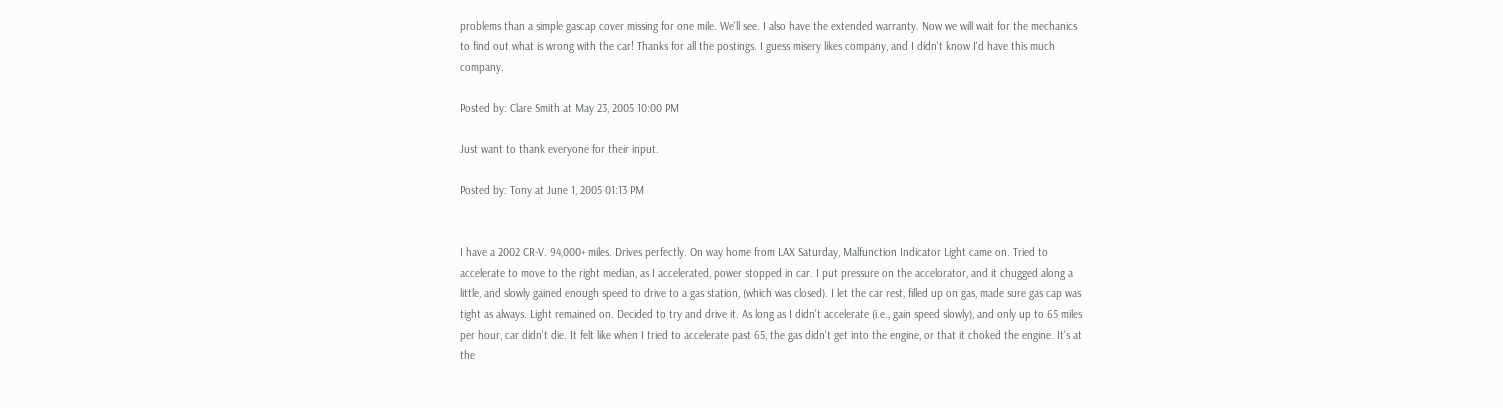problems than a simple gascap cover missing for one mile. We'll see. I also have the extended warranty. Now we will wait for the mechanics to find out what is wrong with the car! Thanks for all the postings. I guess misery likes company, and I didn't know I'd have this much company.

Posted by: Clare Smith at May 23, 2005 10:00 PM

Just want to thank everyone for their input.

Posted by: Tony at June 1, 2005 01:13 PM


I have a 2002 CR-V. 94,000+ miles. Drives perfectly. On way home from LAX Saturday, Malfunction Indicator Light came on. Tried to accelerate to move to the right median, as I accelerated, power stopped in car. I put pressure on the accelorator, and it chugged along a little, and slowly gained enough speed to drive to a gas station, (which was closed). I let the car rest, filled up on gas, made sure gas cap was tight as always. Light remained on. Decided to try and drive it. As long as I didn't accelerate (i.e., gain speed slowly), and only up to 65 miles per hour, car didn't die. It felt like when I tried to accelerate past 65, the gas didn't get into the engine, or that it choked the engine. It's at the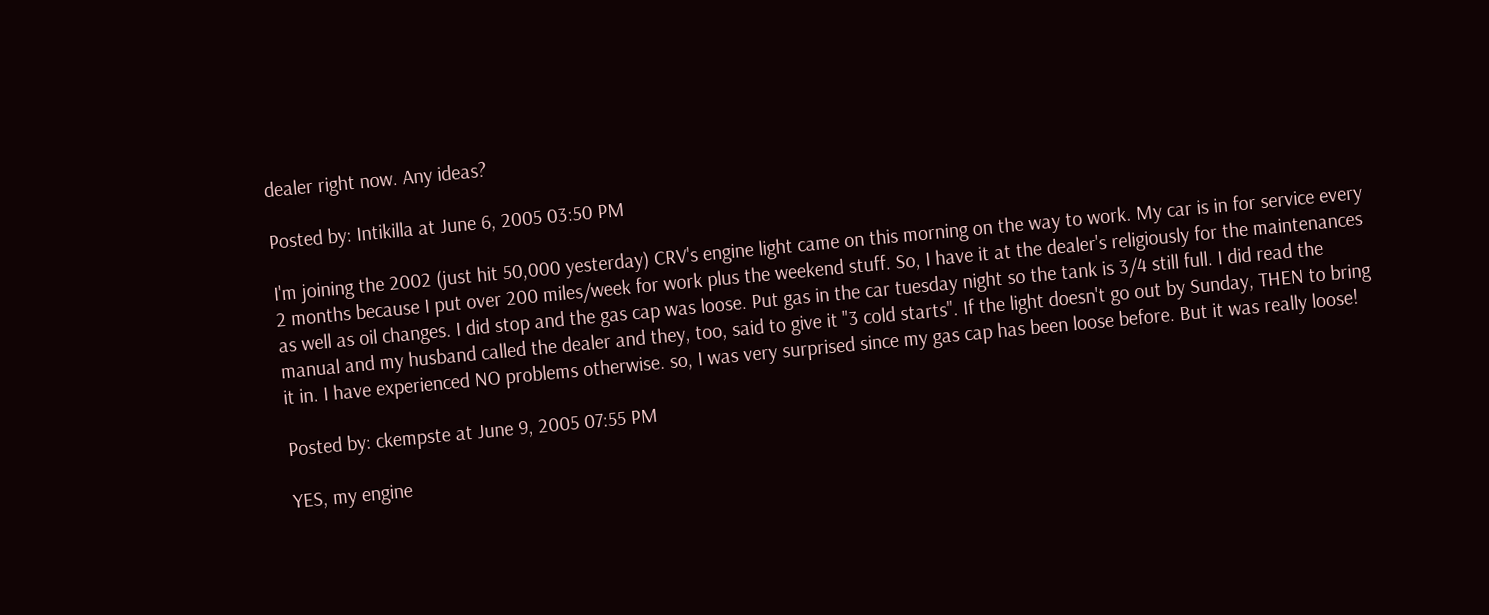dealer right now. Any ideas?

Posted by: Intikilla at June 6, 2005 03:50 PM

I'm joining the 2002 (just hit 50,000 yesterday) CRV's engine light came on this morning on the way to work. My car is in for service every 2 months because I put over 200 miles/week for work plus the weekend stuff. So, I have it at the dealer's religiously for the maintenances as well as oil changes. I did stop and the gas cap was loose. Put gas in the car tuesday night so the tank is 3/4 still full. I did read the manual and my husband called the dealer and they, too, said to give it "3 cold starts". If the light doesn't go out by Sunday, THEN to bring it in. I have experienced NO problems otherwise. so, I was very surprised since my gas cap has been loose before. But it was really loose!

Posted by: ckempste at June 9, 2005 07:55 PM

YES, my engine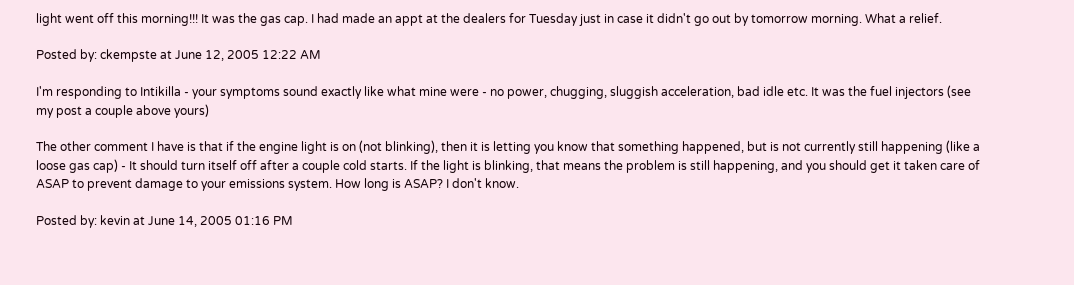light went off this morning!!! It was the gas cap. I had made an appt at the dealers for Tuesday just in case it didn't go out by tomorrow morning. What a relief.

Posted by: ckempste at June 12, 2005 12:22 AM

I'm responding to Intikilla - your symptoms sound exactly like what mine were - no power, chugging, sluggish acceleration, bad idle etc. It was the fuel injectors (see my post a couple above yours)

The other comment I have is that if the engine light is on (not blinking), then it is letting you know that something happened, but is not currently still happening (like a loose gas cap) - It should turn itself off after a couple cold starts. If the light is blinking, that means the problem is still happening, and you should get it taken care of ASAP to prevent damage to your emissions system. How long is ASAP? I don't know.

Posted by: kevin at June 14, 2005 01:16 PM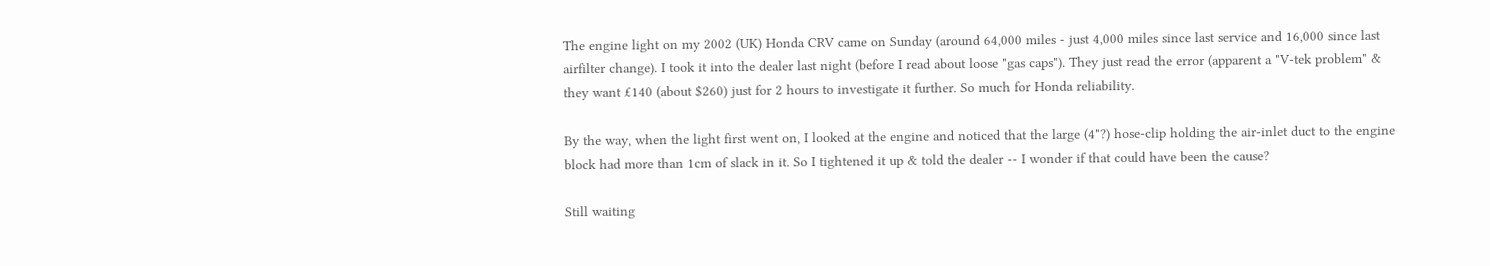The engine light on my 2002 (UK) Honda CRV came on Sunday (around 64,000 miles - just 4,000 miles since last service and 16,000 since last airfilter change). I took it into the dealer last night (before I read about loose "gas caps"). They just read the error (apparent a "V-tek problem" & they want £140 (about $260) just for 2 hours to investigate it further. So much for Honda reliability.

By the way, when the light first went on, I looked at the engine and noticed that the large (4"?) hose-clip holding the air-inlet duct to the engine block had more than 1cm of slack in it. So I tightened it up & told the dealer -- I wonder if that could have been the cause?

Still waiting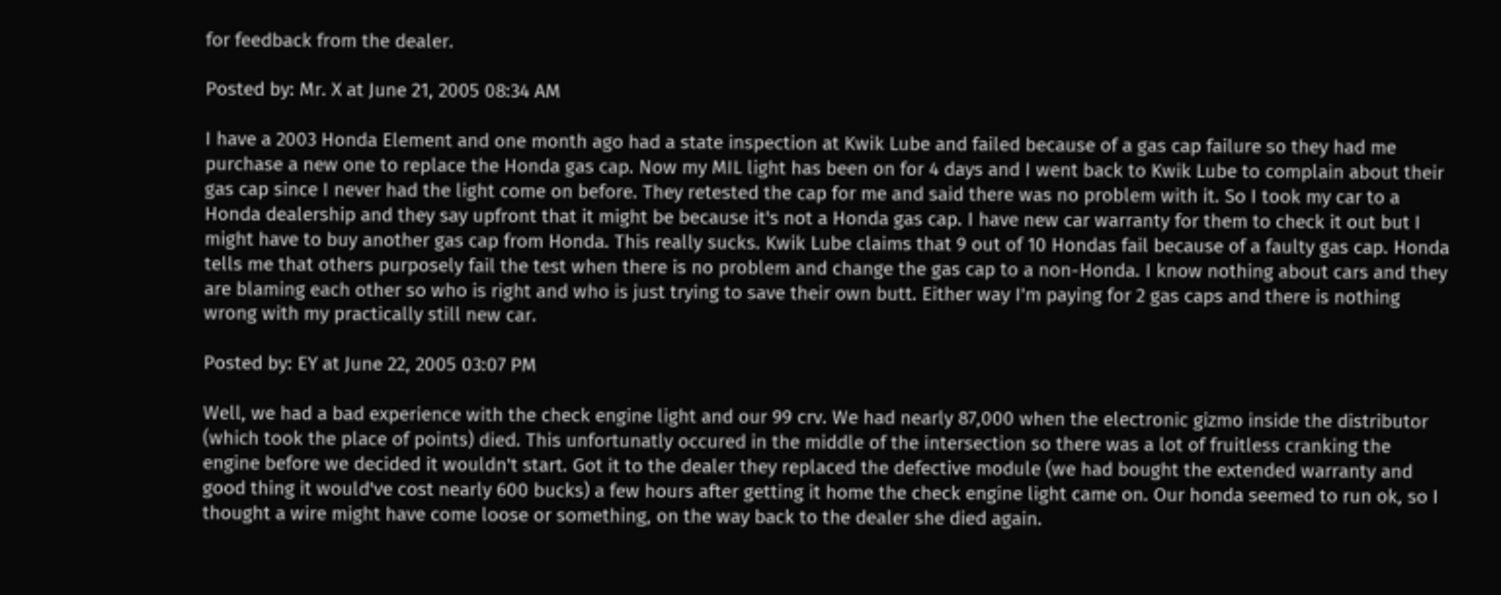for feedback from the dealer.

Posted by: Mr. X at June 21, 2005 08:34 AM

I have a 2003 Honda Element and one month ago had a state inspection at Kwik Lube and failed because of a gas cap failure so they had me purchase a new one to replace the Honda gas cap. Now my MIL light has been on for 4 days and I went back to Kwik Lube to complain about their gas cap since I never had the light come on before. They retested the cap for me and said there was no problem with it. So I took my car to a Honda dealership and they say upfront that it might be because it's not a Honda gas cap. I have new car warranty for them to check it out but I might have to buy another gas cap from Honda. This really sucks. Kwik Lube claims that 9 out of 10 Hondas fail because of a faulty gas cap. Honda tells me that others purposely fail the test when there is no problem and change the gas cap to a non-Honda. I know nothing about cars and they are blaming each other so who is right and who is just trying to save their own butt. Either way I'm paying for 2 gas caps and there is nothing wrong with my practically still new car.

Posted by: EY at June 22, 2005 03:07 PM

Well, we had a bad experience with the check engine light and our 99 crv. We had nearly 87,000 when the electronic gizmo inside the distributor (which took the place of points) died. This unfortunatly occured in the middle of the intersection so there was a lot of fruitless cranking the engine before we decided it wouldn't start. Got it to the dealer they replaced the defective module (we had bought the extended warranty and good thing it would've cost nearly 600 bucks) a few hours after getting it home the check engine light came on. Our honda seemed to run ok, so I thought a wire might have come loose or something, on the way back to the dealer she died again.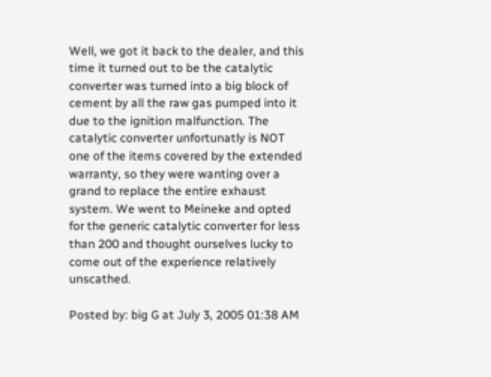Well, we got it back to the dealer, and this time it turned out to be the catalytic converter was turned into a big block of cement by all the raw gas pumped into it due to the ignition malfunction. The catalytic converter unfortunatly is NOT one of the items covered by the extended warranty, so they were wanting over a grand to replace the entire exhaust system. We went to Meineke and opted for the generic catalytic converter for less than 200 and thought ourselves lucky to come out of the experience relatively unscathed.

Posted by: big G at July 3, 2005 01:38 AM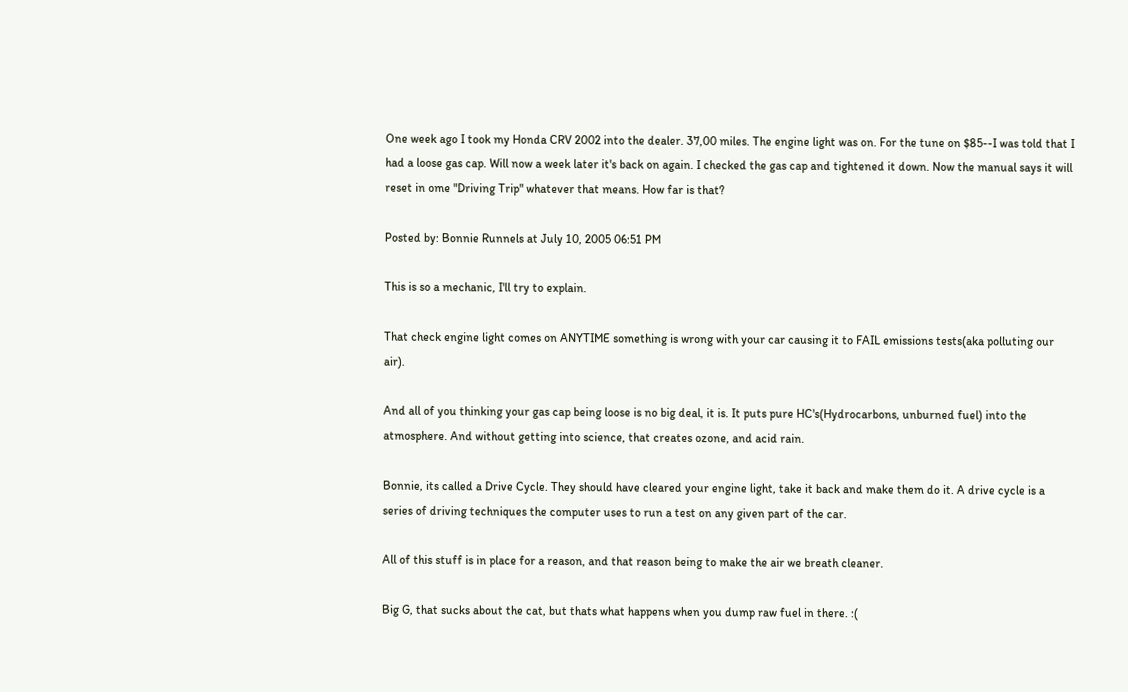One week ago I took my Honda CRV 2002 into the dealer. 37,00 miles. The engine light was on. For the tune on $85--I was told that I had a loose gas cap. Will now a week later it's back on again. I checked the gas cap and tightened it down. Now the manual says it will reset in ome "Driving Trip" whatever that means. How far is that?

Posted by: Bonnie Runnels at July 10, 2005 06:51 PM

This is so a mechanic, I'll try to explain.

That check engine light comes on ANYTIME something is wrong with your car causing it to FAIL emissions tests(aka polluting our air).

And all of you thinking your gas cap being loose is no big deal, it is. It puts pure HC's(Hydrocarbons, unburned fuel) into the atmosphere. And without getting into science, that creates ozone, and acid rain.

Bonnie, its called a Drive Cycle. They should have cleared your engine light, take it back and make them do it. A drive cycle is a series of driving techniques the computer uses to run a test on any given part of the car.

All of this stuff is in place for a reason, and that reason being to make the air we breath cleaner.

Big G, that sucks about the cat, but thats what happens when you dump raw fuel in there. :(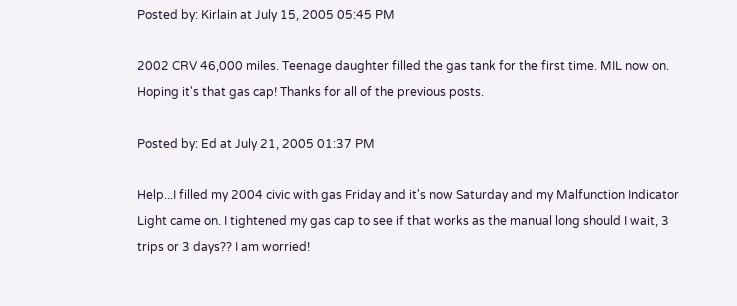Posted by: Kirlain at July 15, 2005 05:45 PM

2002 CRV 46,000 miles. Teenage daughter filled the gas tank for the first time. MIL now on. Hoping it's that gas cap! Thanks for all of the previous posts.

Posted by: Ed at July 21, 2005 01:37 PM

Help...I filled my 2004 civic with gas Friday and it's now Saturday and my Malfunction Indicator Light came on. I tightened my gas cap to see if that works as the manual long should I wait, 3 trips or 3 days?? I am worried!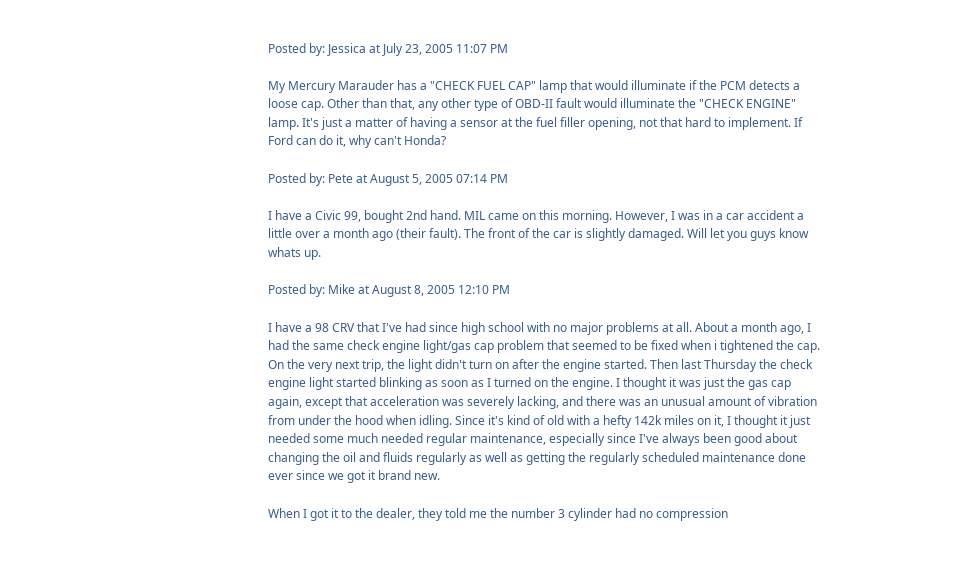Posted by: Jessica at July 23, 2005 11:07 PM

My Mercury Marauder has a "CHECK FUEL CAP" lamp that would illuminate if the PCM detects a loose cap. Other than that, any other type of OBD-II fault would illuminate the "CHECK ENGINE" lamp. It's just a matter of having a sensor at the fuel filler opening, not that hard to implement. If Ford can do it, why can't Honda?

Posted by: Pete at August 5, 2005 07:14 PM

I have a Civic 99, bought 2nd hand. MIL came on this morning. However, I was in a car accident a little over a month ago (their fault). The front of the car is slightly damaged. Will let you guys know whats up.

Posted by: Mike at August 8, 2005 12:10 PM

I have a 98 CRV that I've had since high school with no major problems at all. About a month ago, I had the same check engine light/gas cap problem that seemed to be fixed when i tightened the cap. On the very next trip, the light didn't turn on after the engine started. Then last Thursday the check engine light started blinking as soon as I turned on the engine. I thought it was just the gas cap again, except that acceleration was severely lacking, and there was an unusual amount of vibration from under the hood when idling. Since it's kind of old with a hefty 142k miles on it, I thought it just needed some much needed regular maintenance, especially since I've always been good about changing the oil and fluids regularly as well as getting the regularly scheduled maintenance done ever since we got it brand new.

When I got it to the dealer, they told me the number 3 cylinder had no compression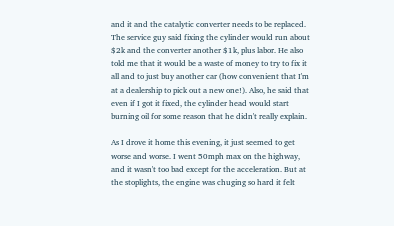and it and the catalytic converter needs to be replaced. The service guy said fixing the cylinder would run about $2k and the converter another $1k, plus labor. He also told me that it would be a waste of money to try to fix it all and to just buy another car (how convenient that I'm at a dealership to pick out a new one!). Also, he said that even if I got it fixed, the cylinder head would start burning oil for some reason that he didn't really explain.

As I drove it home this evening, it just seemed to get worse and worse. I went 50mph max on the highway, and it wasn't too bad except for the acceleration. But at the stoplights, the engine was chuging so hard it felt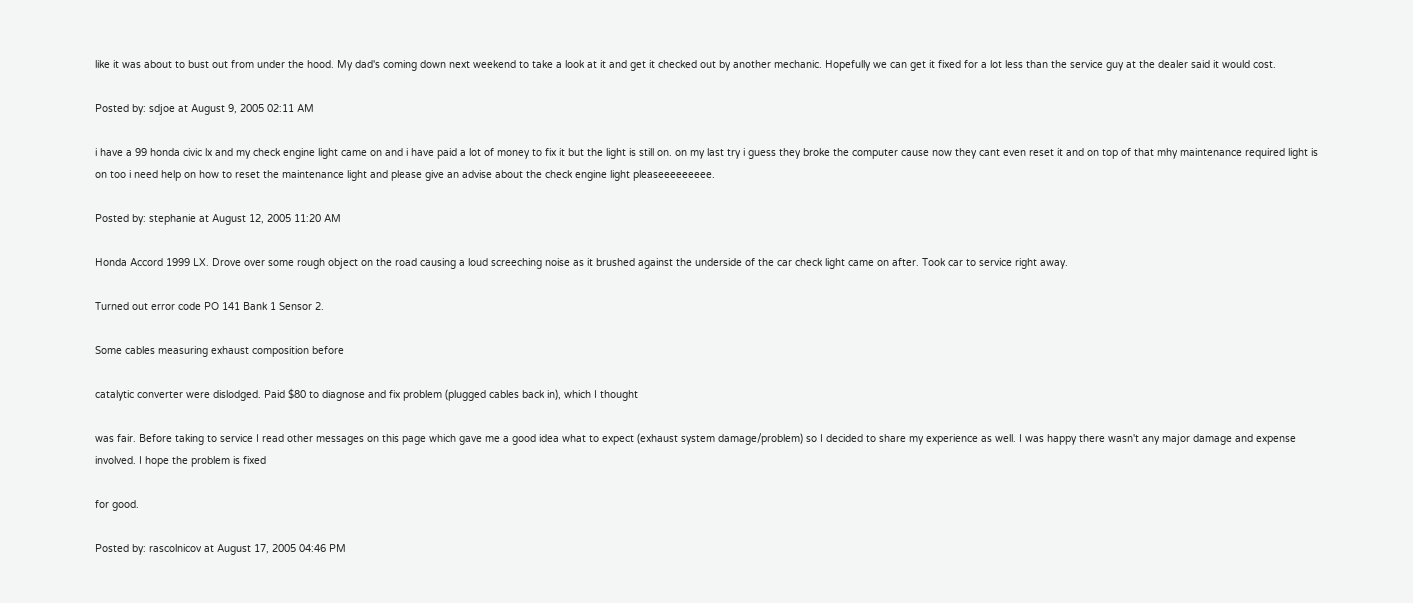like it was about to bust out from under the hood. My dad's coming down next weekend to take a look at it and get it checked out by another mechanic. Hopefully we can get it fixed for a lot less than the service guy at the dealer said it would cost.

Posted by: sdjoe at August 9, 2005 02:11 AM

i have a 99 honda civic lx and my check engine light came on and i have paid a lot of money to fix it but the light is still on. on my last try i guess they broke the computer cause now they cant even reset it and on top of that mhy maintenance required light is on too i need help on how to reset the maintenance light and please give an advise about the check engine light pleaseeeeeeeee.

Posted by: stephanie at August 12, 2005 11:20 AM

Honda Accord 1999 LX. Drove over some rough object on the road causing a loud screeching noise as it brushed against the underside of the car check light came on after. Took car to service right away.

Turned out error code PO 141 Bank 1 Sensor 2.

Some cables measuring exhaust composition before

catalytic converter were dislodged. Paid $80 to diagnose and fix problem (plugged cables back in), which I thought

was fair. Before taking to service I read other messages on this page which gave me a good idea what to expect (exhaust system damage/problem) so I decided to share my experience as well. I was happy there wasn't any major damage and expense involved. I hope the problem is fixed

for good.

Posted by: rascolnicov at August 17, 2005 04:46 PM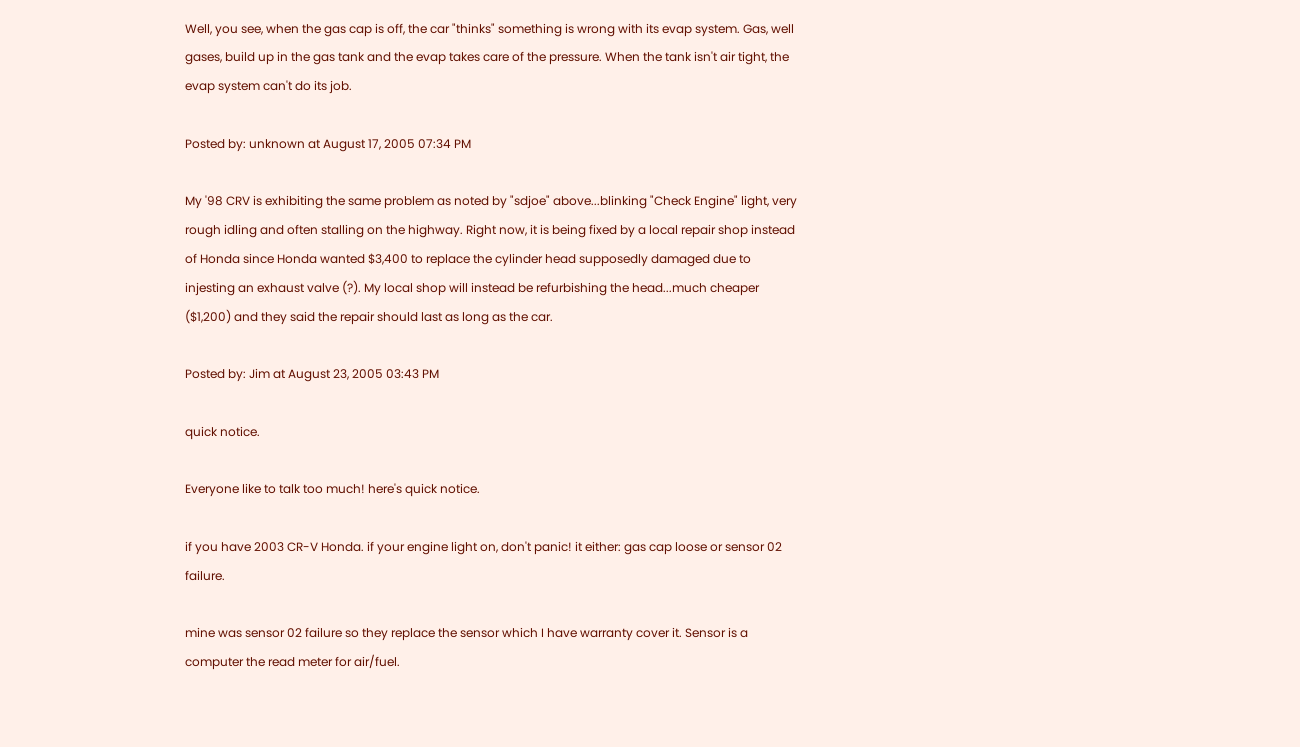Well, you see, when the gas cap is off, the car "thinks" something is wrong with its evap system. Gas, well gases, build up in the gas tank and the evap takes care of the pressure. When the tank isn't air tight, the evap system can't do its job.

Posted by: unknown at August 17, 2005 07:34 PM

My '98 CRV is exhibiting the same problem as noted by "sdjoe" above...blinking "Check Engine" light, very rough idling and often stalling on the highway. Right now, it is being fixed by a local repair shop instead of Honda since Honda wanted $3,400 to replace the cylinder head supposedly damaged due to injesting an exhaust valve (?). My local shop will instead be refurbishing the head...much cheaper ($1,200) and they said the repair should last as long as the car.

Posted by: Jim at August 23, 2005 03:43 PM

quick notice.

Everyone like to talk too much! here's quick notice.

if you have 2003 CR-V Honda. if your engine light on, don't panic! it either: gas cap loose or sensor 02 failure.

mine was sensor 02 failure so they replace the sensor which I have warranty cover it. Sensor is a computer the read meter for air/fuel.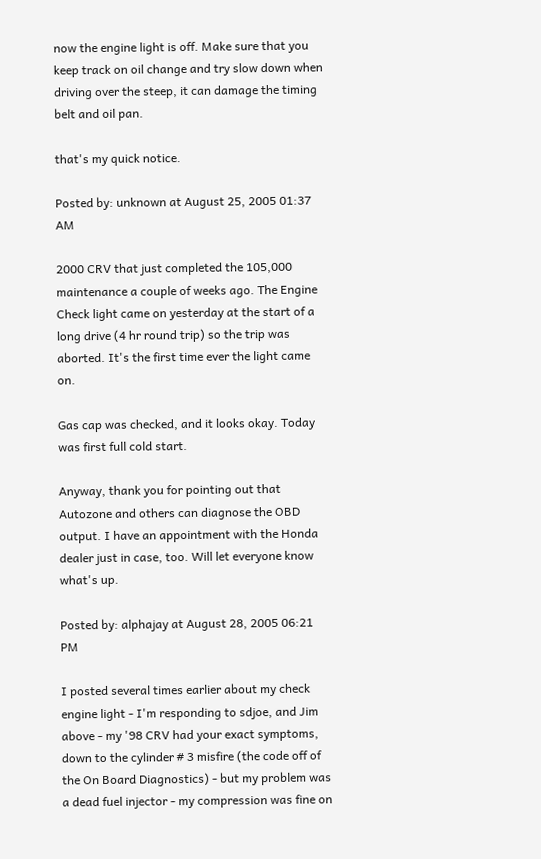now the engine light is off. Make sure that you keep track on oil change and try slow down when driving over the steep, it can damage the timing belt and oil pan.

that's my quick notice.

Posted by: unknown at August 25, 2005 01:37 AM

2000 CRV that just completed the 105,000 maintenance a couple of weeks ago. The Engine Check light came on yesterday at the start of a long drive (4 hr round trip) so the trip was aborted. It's the first time ever the light came on.

Gas cap was checked, and it looks okay. Today was first full cold start.

Anyway, thank you for pointing out that Autozone and others can diagnose the OBD output. I have an appointment with the Honda dealer just in case, too. Will let everyone know what's up.

Posted by: alphajay at August 28, 2005 06:21 PM

I posted several times earlier about my check engine light - I'm responding to sdjoe, and Jim above - my '98 CRV had your exact symptoms, down to the cylinder # 3 misfire (the code off of the On Board Diagnostics) - but my problem was a dead fuel injector - my compression was fine on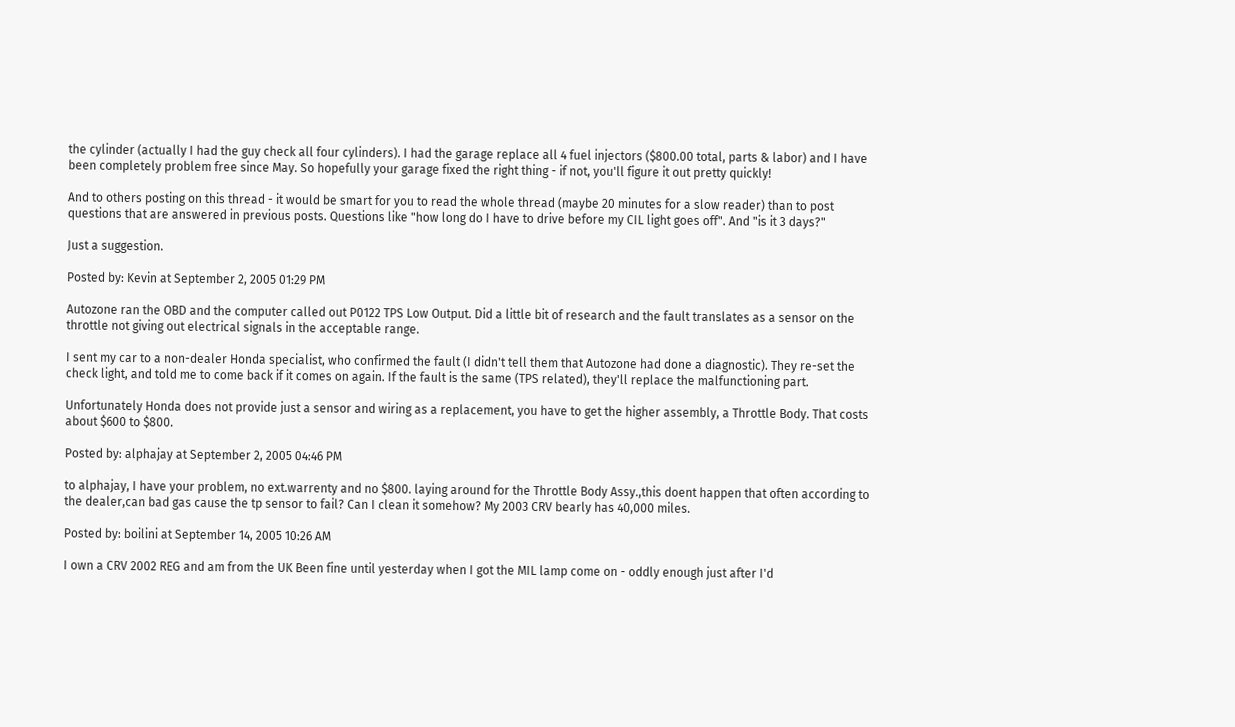the cylinder (actually I had the guy check all four cylinders). I had the garage replace all 4 fuel injectors ($800.00 total, parts & labor) and I have been completely problem free since May. So hopefully your garage fixed the right thing - if not, you'll figure it out pretty quickly!

And to others posting on this thread - it would be smart for you to read the whole thread (maybe 20 minutes for a slow reader) than to post questions that are answered in previous posts. Questions like "how long do I have to drive before my CIL light goes off". And "is it 3 days?"

Just a suggestion.

Posted by: Kevin at September 2, 2005 01:29 PM

Autozone ran the OBD and the computer called out P0122 TPS Low Output. Did a little bit of research and the fault translates as a sensor on the throttle not giving out electrical signals in the acceptable range.

I sent my car to a non-dealer Honda specialist, who confirmed the fault (I didn't tell them that Autozone had done a diagnostic). They re-set the check light, and told me to come back if it comes on again. If the fault is the same (TPS related), they'll replace the malfunctioning part.

Unfortunately Honda does not provide just a sensor and wiring as a replacement, you have to get the higher assembly, a Throttle Body. That costs about $600 to $800.

Posted by: alphajay at September 2, 2005 04:46 PM

to alphajay, I have your problem, no ext.warrenty and no $800. laying around for the Throttle Body Assy.,this doent happen that often according to the dealer,can bad gas cause the tp sensor to fail? Can I clean it somehow? My 2003 CRV bearly has 40,000 miles.

Posted by: boilini at September 14, 2005 10:26 AM

I own a CRV 2002 REG and am from the UK Been fine until yesterday when I got the MIL lamp come on - oddly enough just after I'd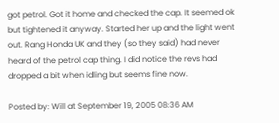got petrol. Got it home and checked the cap. It seemed ok but tightened it anyway. Started her up and the light went out. Rang Honda UK and they (so they said) had never heard of the petrol cap thing. I did notice the revs had dropped a bit when idling but seems fine now.

Posted by: Will at September 19, 2005 08:36 AM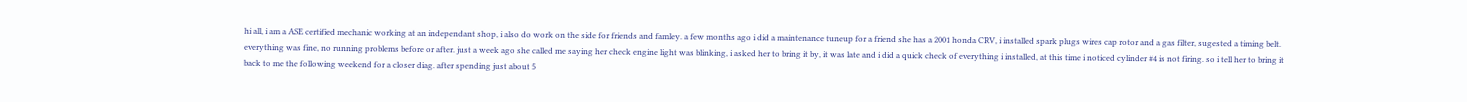hi all, i am a ASE certified mechanic working at an independant shop, i also do work on the side for friends and famley. a few months ago i did a maintenance tuneup for a friend she has a 2001 honda CRV, i installed spark plugs wires cap rotor and a gas filter, sugested a timing belt. everything was fine, no running problems before or after. just a week ago she called me saying her check engine light was blinking, i asked her to bring it by, it was late and i did a quick check of everything i installed, at this time i noticed cylinder #4 is not firing. so i tell her to bring it back to me the following weekend for a closer diag. after spending just about 5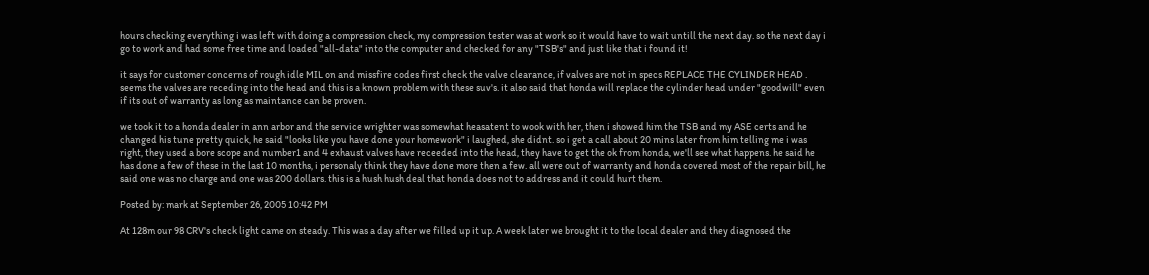hours checking everything i was left with doing a compression check, my compression tester was at work so it would have to wait untill the next day. so the next day i go to work and had some free time and loaded "all-data" into the computer and checked for any "TSB's" and just like that i found it!

it says for customer concerns of rough idle MIL on and missfire codes first check the valve clearance, if valves are not in specs REPLACE THE CYLINDER HEAD . seems the valves are receding into the head and this is a known problem with these suv's. it also said that honda will replace the cylinder head under "goodwill" even if its out of warranty as long as maintance can be proven.

we took it to a honda dealer in ann arbor and the service wrighter was somewhat heasatent to wook with her, then i showed him the TSB and my ASE certs and he changed his tune pretty quick, he said "looks like you have done your homework" i laughed, she didnt. so i get a call about 20 mins later from him telling me i was right, they used a bore scope and number1 and 4 exhaust valves have receeded into the head, they have to get the ok from honda, we'll see what happens. he said he has done a few of these in the last 10 months, i personaly think they have done more then a few. all were out of warranty and honda covered most of the repair bill, he said one was no charge and one was 200 dollars. this is a hush hush deal that honda does not to address and it could hurt them.

Posted by: mark at September 26, 2005 10:42 PM

At 128m our 98 CRV's check light came on steady. This was a day after we filled up it up. A week later we brought it to the local dealer and they diagnosed the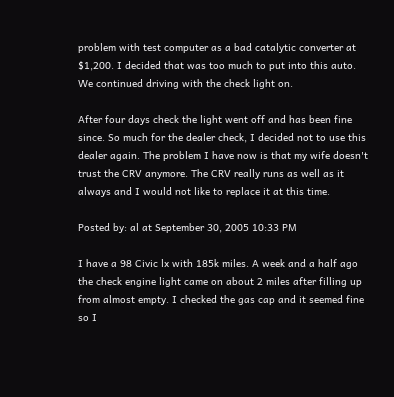problem with test computer as a bad catalytic converter at $1,200. I decided that was too much to put into this auto. We continued driving with the check light on.

After four days check the light went off and has been fine since. So much for the dealer check, I decided not to use this dealer again. The problem I have now is that my wife doesn't trust the CRV anymore. The CRV really runs as well as it always and I would not like to replace it at this time.

Posted by: al at September 30, 2005 10:33 PM

I have a 98 Civic lx with 185k miles. A week and a half ago the check engine light came on about 2 miles after filling up from almost empty. I checked the gas cap and it seemed fine so I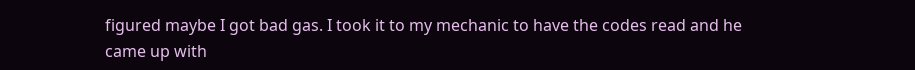figured maybe I got bad gas. I took it to my mechanic to have the codes read and he came up with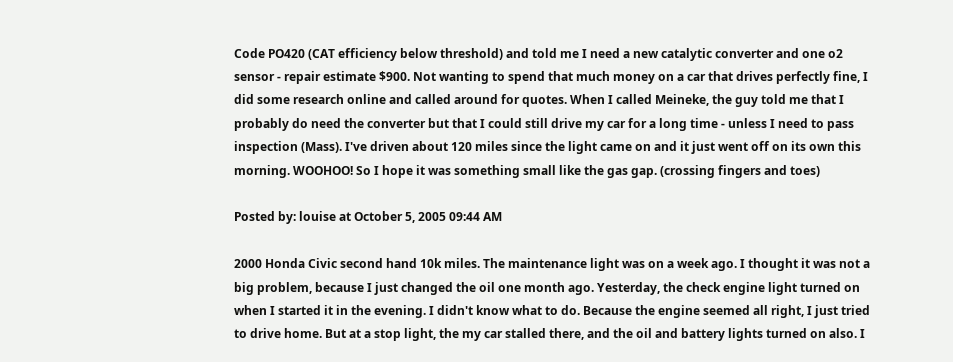Code PO420 (CAT efficiency below threshold) and told me I need a new catalytic converter and one o2 sensor - repair estimate $900. Not wanting to spend that much money on a car that drives perfectly fine, I did some research online and called around for quotes. When I called Meineke, the guy told me that I probably do need the converter but that I could still drive my car for a long time - unless I need to pass inspection (Mass). I've driven about 120 miles since the light came on and it just went off on its own this morning. WOOHOO! So I hope it was something small like the gas gap. (crossing fingers and toes)

Posted by: louise at October 5, 2005 09:44 AM

2000 Honda Civic second hand 10k miles. The maintenance light was on a week ago. I thought it was not a big problem, because I just changed the oil one month ago. Yesterday, the check engine light turned on when I started it in the evening. I didn't know what to do. Because the engine seemed all right, I just tried to drive home. But at a stop light, the my car stalled there, and the oil and battery lights turned on also. I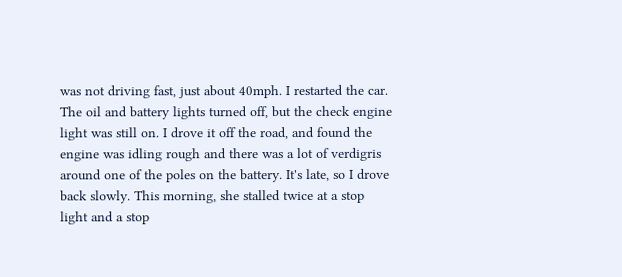was not driving fast, just about 40mph. I restarted the car. The oil and battery lights turned off, but the check engine light was still on. I drove it off the road, and found the engine was idling rough and there was a lot of verdigris around one of the poles on the battery. It's late, so I drove back slowly. This morning, she stalled twice at a stop light and a stop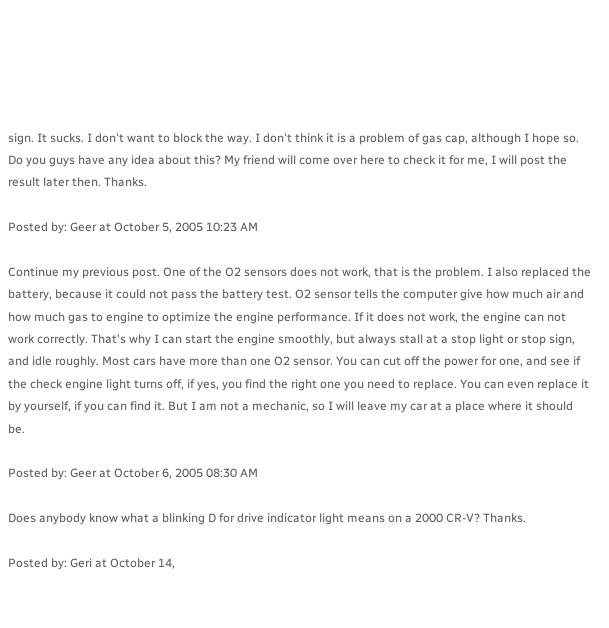sign. It sucks. I don't want to block the way. I don't think it is a problem of gas cap, although I hope so. Do you guys have any idea about this? My friend will come over here to check it for me, I will post the result later then. Thanks.

Posted by: Geer at October 5, 2005 10:23 AM

Continue my previous post. One of the O2 sensors does not work, that is the problem. I also replaced the battery, because it could not pass the battery test. O2 sensor tells the computer give how much air and how much gas to engine to optimize the engine performance. If it does not work, the engine can not work correctly. That's why I can start the engine smoothly, but always stall at a stop light or stop sign, and idle roughly. Most cars have more than one O2 sensor. You can cut off the power for one, and see if the check engine light turns off, if yes, you find the right one you need to replace. You can even replace it by yourself, if you can find it. But I am not a mechanic, so I will leave my car at a place where it should be.

Posted by: Geer at October 6, 2005 08:30 AM

Does anybody know what a blinking D for drive indicator light means on a 2000 CR-V? Thanks.

Posted by: Geri at October 14,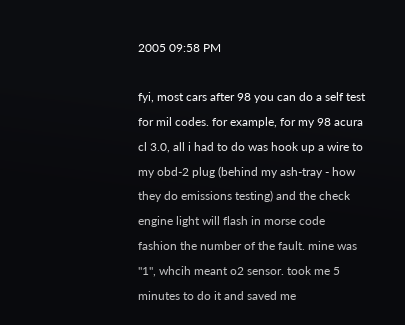2005 09:58 PM

fyi, most cars after 98 you can do a self test for mil codes. for example, for my 98 acura cl 3.0, all i had to do was hook up a wire to my obd-2 plug (behind my ash-tray - how they do emissions testing) and the check engine light will flash in morse code fashion the number of the fault. mine was "1", whcih meant o2 sensor. took me 5 minutes to do it and saved me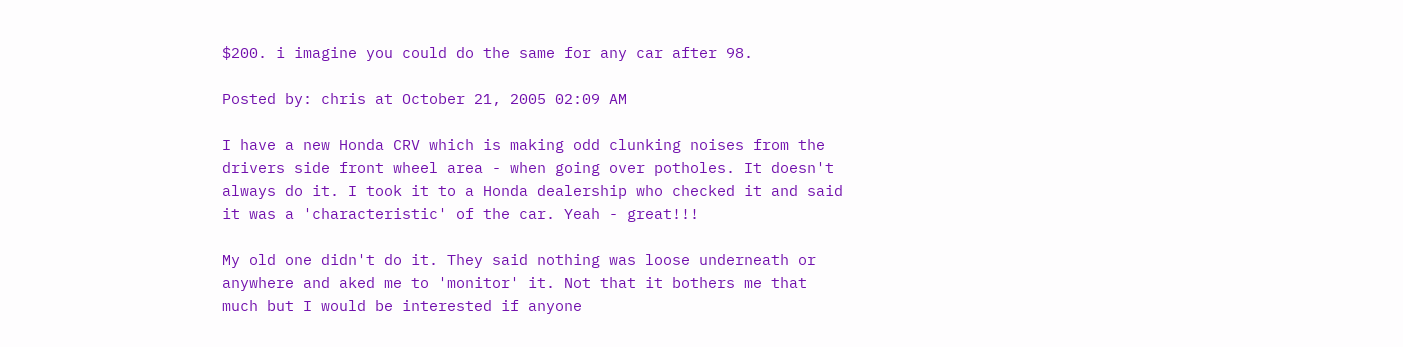$200. i imagine you could do the same for any car after 98.

Posted by: chris at October 21, 2005 02:09 AM

I have a new Honda CRV which is making odd clunking noises from the drivers side front wheel area - when going over potholes. It doesn't always do it. I took it to a Honda dealership who checked it and said it was a 'characteristic' of the car. Yeah - great!!!

My old one didn't do it. They said nothing was loose underneath or anywhere and aked me to 'monitor' it. Not that it bothers me that much but I would be interested if anyone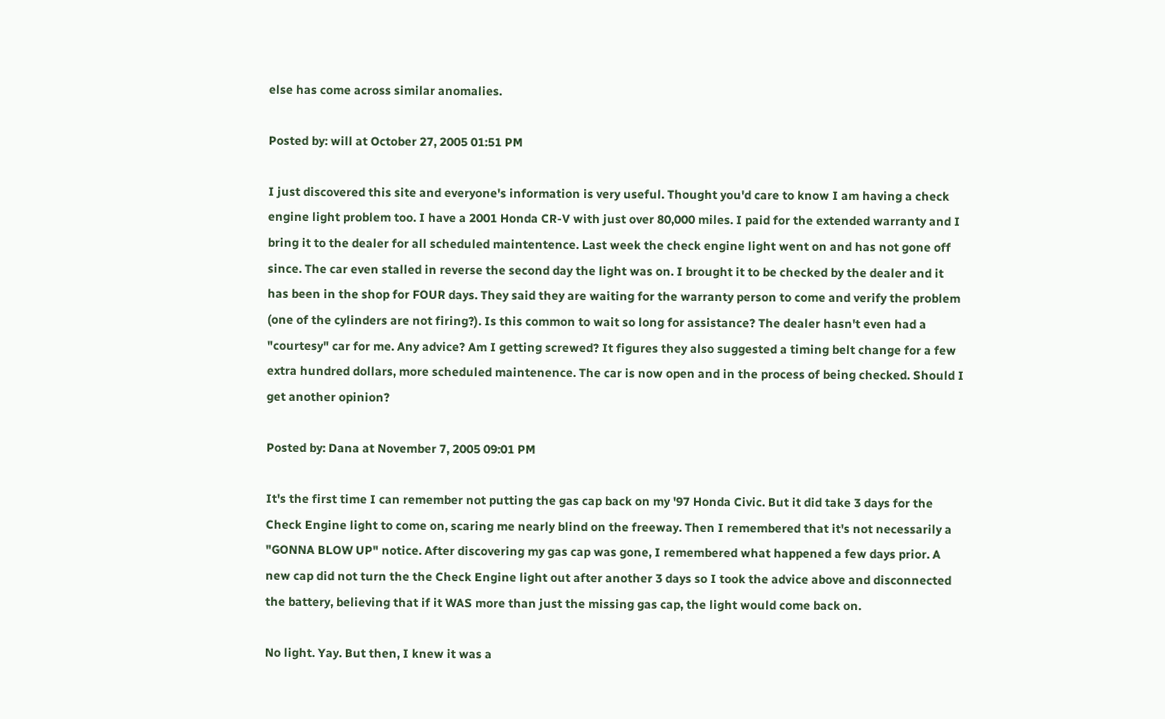else has come across similar anomalies.

Posted by: will at October 27, 2005 01:51 PM

I just discovered this site and everyone's information is very useful. Thought you'd care to know I am having a check engine light problem too. I have a 2001 Honda CR-V with just over 80,000 miles. I paid for the extended warranty and I bring it to the dealer for all scheduled maintentence. Last week the check engine light went on and has not gone off since. The car even stalled in reverse the second day the light was on. I brought it to be checked by the dealer and it has been in the shop for FOUR days. They said they are waiting for the warranty person to come and verify the problem (one of the cylinders are not firing?). Is this common to wait so long for assistance? The dealer hasn't even had a "courtesy" car for me. Any advice? Am I getting screwed? It figures they also suggested a timing belt change for a few extra hundred dollars, more scheduled maintenence. The car is now open and in the process of being checked. Should I get another opinion?

Posted by: Dana at November 7, 2005 09:01 PM

It's the first time I can remember not putting the gas cap back on my '97 Honda Civic. But it did take 3 days for the Check Engine light to come on, scaring me nearly blind on the freeway. Then I remembered that it's not necessarily a "GONNA BLOW UP" notice. After discovering my gas cap was gone, I remembered what happened a few days prior. A new cap did not turn the the Check Engine light out after another 3 days so I took the advice above and disconnected the battery, believing that if it WAS more than just the missing gas cap, the light would come back on.

No light. Yay. But then, I knew it was a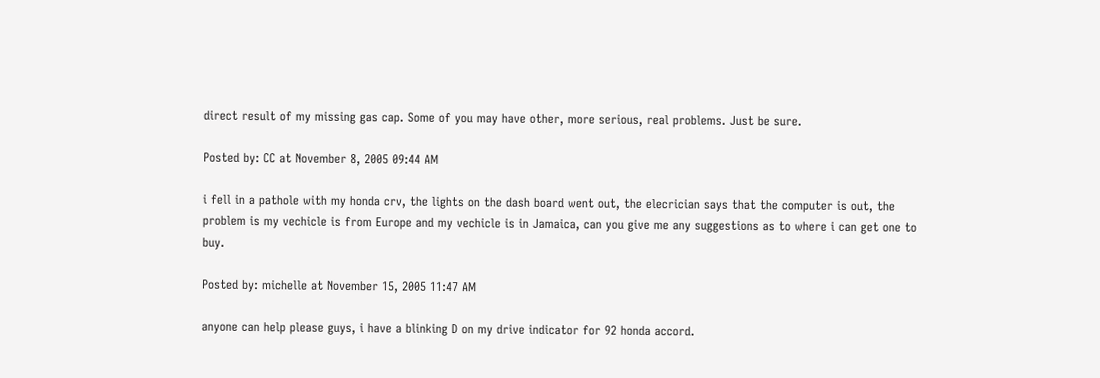direct result of my missing gas cap. Some of you may have other, more serious, real problems. Just be sure.

Posted by: CC at November 8, 2005 09:44 AM

i fell in a pathole with my honda crv, the lights on the dash board went out, the elecrician says that the computer is out, the problem is my vechicle is from Europe and my vechicle is in Jamaica, can you give me any suggestions as to where i can get one to buy.

Posted by: michelle at November 15, 2005 11:47 AM

anyone can help please guys, i have a blinking D on my drive indicator for 92 honda accord.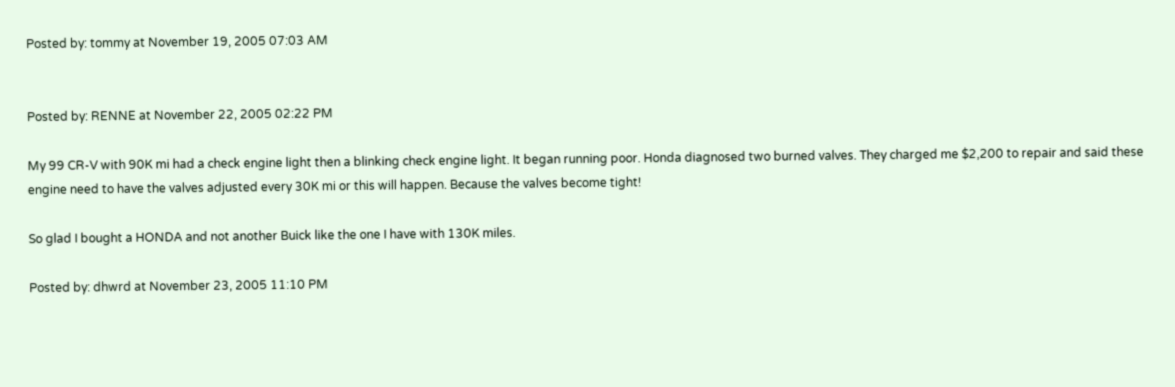Posted by: tommy at November 19, 2005 07:03 AM


Posted by: RENNE at November 22, 2005 02:22 PM

My 99 CR-V with 90K mi had a check engine light then a blinking check engine light. It began running poor. Honda diagnosed two burned valves. They charged me $2,200 to repair and said these engine need to have the valves adjusted every 30K mi or this will happen. Because the valves become tight!

So glad I bought a HONDA and not another Buick like the one I have with 130K miles.

Posted by: dhwrd at November 23, 2005 11:10 PM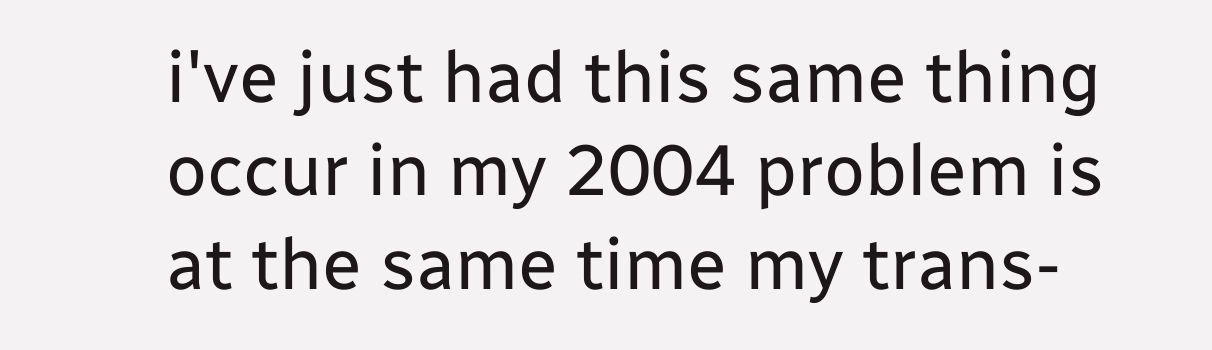i've just had this same thing occur in my 2004 problem is at the same time my trans-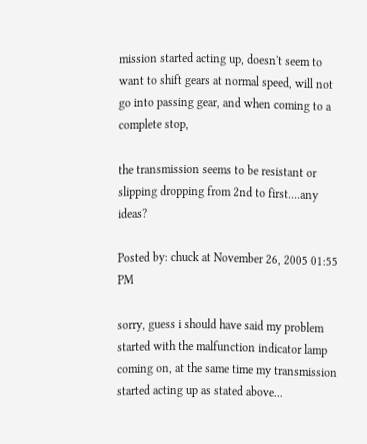mission started acting up, doesn't seem to want to shift gears at normal speed, will not go into passing gear, and when coming to a complete stop,

the transmission seems to be resistant or slipping dropping from 2nd to first....any ideas?

Posted by: chuck at November 26, 2005 01:55 PM

sorry, guess i should have said my problem started with the malfunction indicator lamp coming on, at the same time my transmission started acting up as stated above...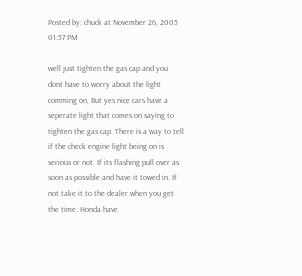Posted by: chuck at November 26, 2005 01:57 PM

well just tighten the gas cap and you dont have to worry about the light comming on, But yes nice cars have a seperate light that comes on saying to tighten the gas cap. There is a way to tell if the check engine light being on is serious or not. If its flashing pull over as soon as possible and have it towed in. If not take it to the dealer when you get the time. Honda have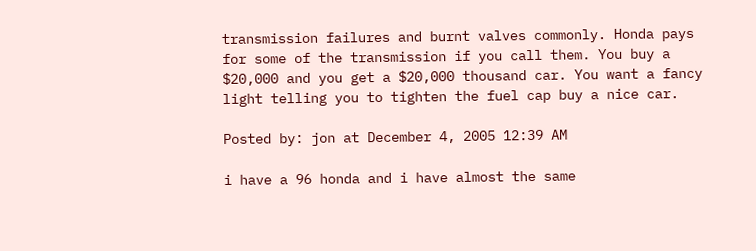transmission failures and burnt valves commonly. Honda pays for some of the transmission if you call them. You buy a $20,000 and you get a $20,000 thousand car. You want a fancy light telling you to tighten the fuel cap buy a nice car.

Posted by: jon at December 4, 2005 12:39 AM

i have a 96 honda and i have almost the same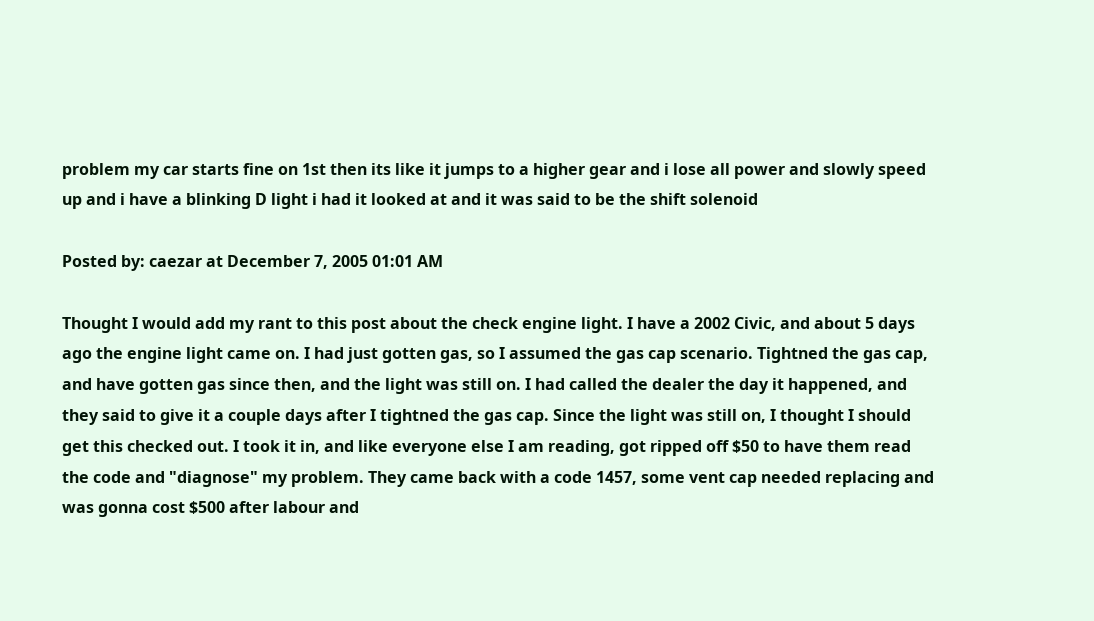problem my car starts fine on 1st then its like it jumps to a higher gear and i lose all power and slowly speed up and i have a blinking D light i had it looked at and it was said to be the shift solenoid

Posted by: caezar at December 7, 2005 01:01 AM

Thought I would add my rant to this post about the check engine light. I have a 2002 Civic, and about 5 days ago the engine light came on. I had just gotten gas, so I assumed the gas cap scenario. Tightned the gas cap, and have gotten gas since then, and the light was still on. I had called the dealer the day it happened, and they said to give it a couple days after I tightned the gas cap. Since the light was still on, I thought I should get this checked out. I took it in, and like everyone else I am reading, got ripped off $50 to have them read the code and "diagnose" my problem. They came back with a code 1457, some vent cap needed replacing and was gonna cost $500 after labour and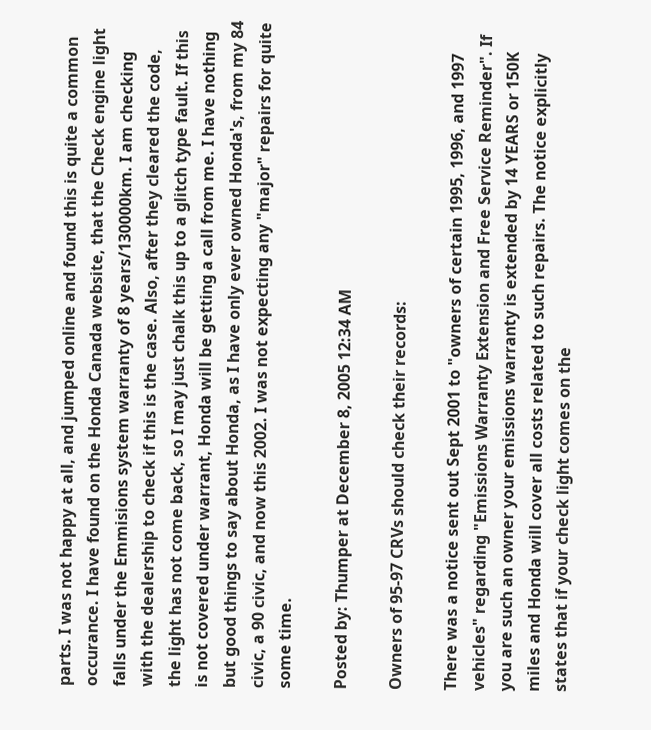parts. I was not happy at all, and jumped online and found this is quite a common occurance. I have found on the Honda Canada website, that the Check engine light falls under the Emmisions system warranty of 8 years/130000km. I am checking with the dealership to check if this is the case. Also, after they cleared the code, the light has not come back, so I may just chalk this up to a glitch type fault. If this is not covered under warrant, Honda will be getting a call from me. I have nothing but good things to say about Honda, as I have only ever owned Honda's, from my 84 civic, a 90 civic, and now this 2002. I was not expecting any "major" repairs for quite some time.

Posted by: Thumper at December 8, 2005 12:34 AM

Owners of 95-97 CRVs should check their records:

There was a notice sent out Sept 2001 to "owners of certain 1995, 1996, and 1997 vehicles" regarding "Emissions Warranty Extension and Free Service Reminder". If you are such an owner your emissions warranty is extended by 14 YEARS or 150K miles and Honda will cover all costs related to such repairs. The notice explicitly states that if your check light comes on the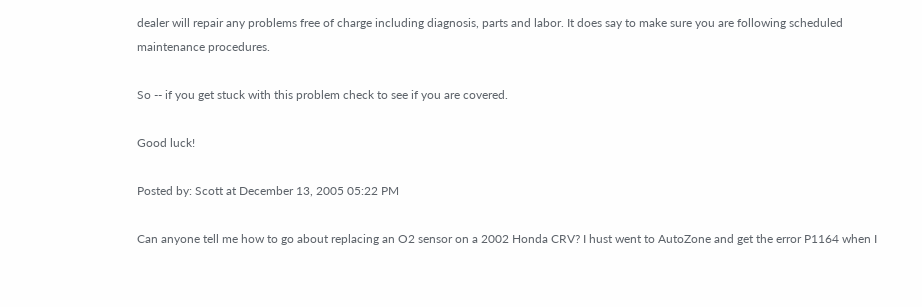dealer will repair any problems free of charge including diagnosis, parts and labor. It does say to make sure you are following scheduled maintenance procedures.

So -- if you get stuck with this problem check to see if you are covered.

Good luck!

Posted by: Scott at December 13, 2005 05:22 PM

Can anyone tell me how to go about replacing an O2 sensor on a 2002 Honda CRV? I hust went to AutoZone and get the error P1164 when I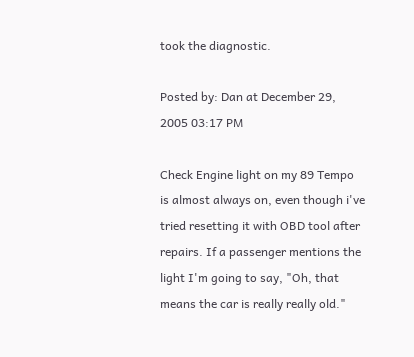took the diagnostic.

Posted by: Dan at December 29, 2005 03:17 PM

Check Engine light on my 89 Tempo is almost always on, even though i've tried resetting it with OBD tool after repairs. If a passenger mentions the light I'm going to say, "Oh, that means the car is really really old."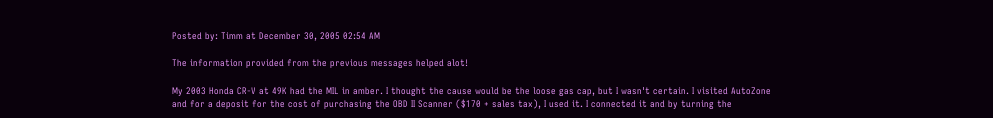Posted by: Timm at December 30, 2005 02:54 AM

The information provided from the previous messages helped alot!

My 2003 Honda CR-V at 49K had the MIL in amber. I thought the cause would be the loose gas cap, but I wasn't certain. I visited AutoZone and for a deposit for the cost of purchasing the OBD II Scanner ($170 + sales tax), I used it. I connected it and by turning the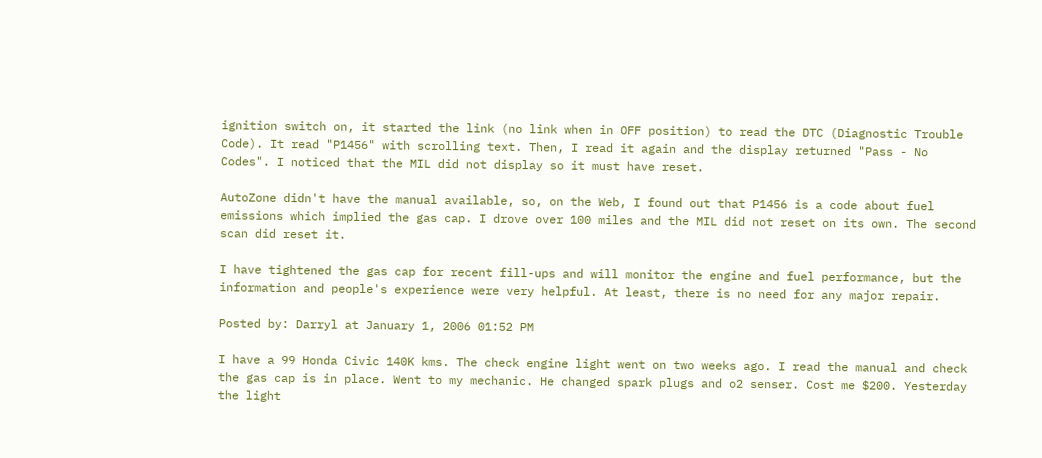ignition switch on, it started the link (no link when in OFF position) to read the DTC (Diagnostic Trouble Code). It read "P1456" with scrolling text. Then, I read it again and the display returned "Pass - No Codes". I noticed that the MIL did not display so it must have reset.

AutoZone didn't have the manual available, so, on the Web, I found out that P1456 is a code about fuel emissions which implied the gas cap. I drove over 100 miles and the MIL did not reset on its own. The second scan did reset it.

I have tightened the gas cap for recent fill-ups and will monitor the engine and fuel performance, but the information and people's experience were very helpful. At least, there is no need for any major repair.

Posted by: Darryl at January 1, 2006 01:52 PM

I have a 99 Honda Civic 140K kms. The check engine light went on two weeks ago. I read the manual and check the gas cap is in place. Went to my mechanic. He changed spark plugs and o2 senser. Cost me $200. Yesterday the light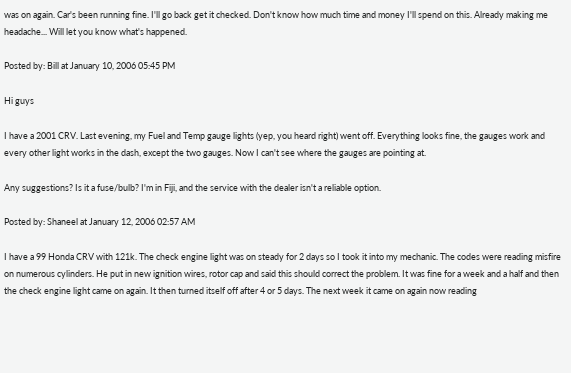was on again. Car's been running fine. I'll go back get it checked. Don't know how much time and money I'll spend on this. Already making me headache... Will let you know what's happened.

Posted by: Bill at January 10, 2006 05:45 PM

Hi guys

I have a 2001 CRV. Last evening, my Fuel and Temp gauge lights (yep, you heard right) went off. Everything looks fine, the gauges work and every other light works in the dash, except the two gauges. Now I can't see where the gauges are pointing at.

Any suggestions? Is it a fuse/bulb? I'm in Fiji, and the service with the dealer isn't a reliable option.

Posted by: Shaneel at January 12, 2006 02:57 AM

I have a 99 Honda CRV with 121k. The check engine light was on steady for 2 days so I took it into my mechanic. The codes were reading misfire on numerous cylinders. He put in new ignition wires, rotor cap and said this should correct the problem. It was fine for a week and a half and then the check engine light came on again. It then turned itself off after 4 or 5 days. The next week it came on again now reading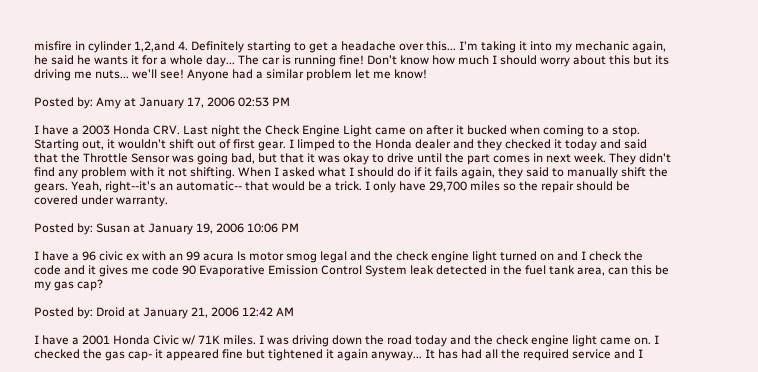misfire in cylinder 1,2,and 4. Definitely starting to get a headache over this... I'm taking it into my mechanic again, he said he wants it for a whole day... The car is running fine! Don't know how much I should worry about this but its driving me nuts... we'll see! Anyone had a similar problem let me know!

Posted by: Amy at January 17, 2006 02:53 PM

I have a 2003 Honda CRV. Last night the Check Engine Light came on after it bucked when coming to a stop. Starting out, it wouldn't shift out of first gear. I limped to the Honda dealer and they checked it today and said that the Throttle Sensor was going bad, but that it was okay to drive until the part comes in next week. They didn't find any problem with it not shifting. When I asked what I should do if it fails again, they said to manually shift the gears. Yeah, right--it's an automatic-- that would be a trick. I only have 29,700 miles so the repair should be covered under warranty.

Posted by: Susan at January 19, 2006 10:06 PM

I have a 96 civic ex with an 99 acura ls motor smog legal and the check engine light turned on and I check the code and it gives me code 90 Evaporative Emission Control System leak detected in the fuel tank area, can this be my gas cap?

Posted by: Droid at January 21, 2006 12:42 AM

I have a 2001 Honda Civic w/ 71K miles. I was driving down the road today and the check engine light came on. I checked the gas cap- it appeared fine but tightened it again anyway... It has had all the required service and I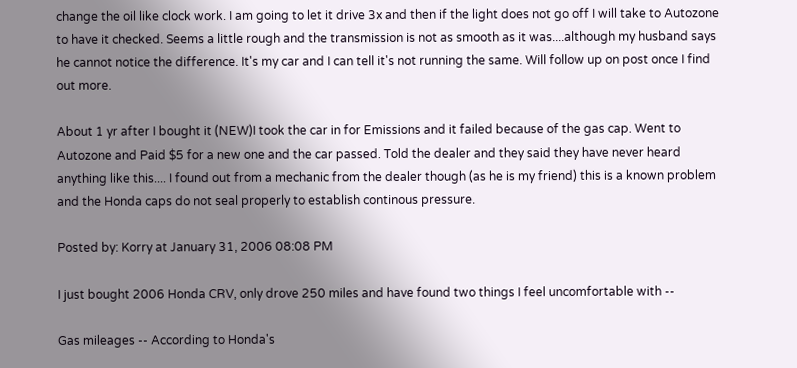change the oil like clock work. I am going to let it drive 3x and then if the light does not go off I will take to Autozone to have it checked. Seems a little rough and the transmission is not as smooth as it was....although my husband says he cannot notice the difference. It's my car and I can tell it's not running the same. Will follow up on post once I find out more.

About 1 yr after I bought it (NEW)I took the car in for Emissions and it failed because of the gas cap. Went to Autozone and Paid $5 for a new one and the car passed. Told the dealer and they said they have never heard anything like this.... I found out from a mechanic from the dealer though (as he is my friend) this is a known problem and the Honda caps do not seal properly to establish continous pressure.

Posted by: Korry at January 31, 2006 08:08 PM

I just bought 2006 Honda CRV, only drove 250 miles and have found two things I feel uncomfortable with --

Gas mileages -- According to Honda's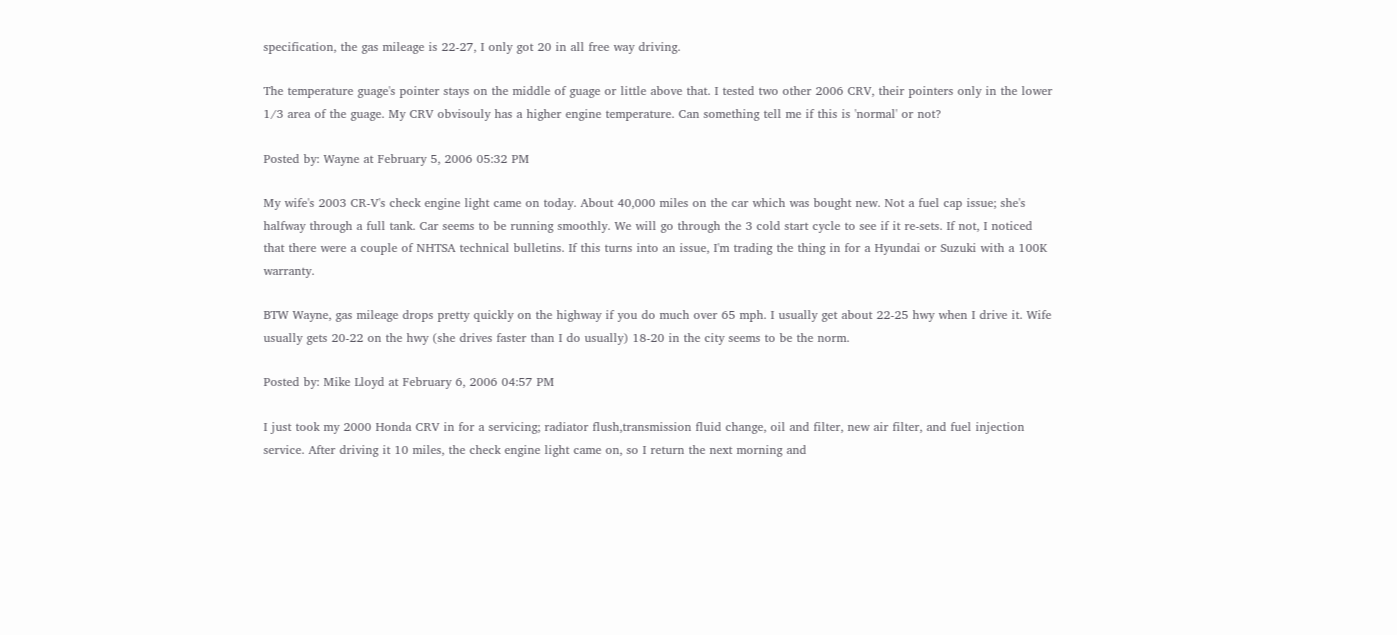specification, the gas mileage is 22-27, I only got 20 in all free way driving.

The temperature guage's pointer stays on the middle of guage or little above that. I tested two other 2006 CRV, their pointers only in the lower 1/3 area of the guage. My CRV obvisouly has a higher engine temperature. Can something tell me if this is 'normal' or not?

Posted by: Wayne at February 5, 2006 05:32 PM

My wife's 2003 CR-V's check engine light came on today. About 40,000 miles on the car which was bought new. Not a fuel cap issue; she's halfway through a full tank. Car seems to be running smoothly. We will go through the 3 cold start cycle to see if it re-sets. If not, I noticed that there were a couple of NHTSA technical bulletins. If this turns into an issue, I'm trading the thing in for a Hyundai or Suzuki with a 100K warranty.

BTW Wayne, gas mileage drops pretty quickly on the highway if you do much over 65 mph. I usually get about 22-25 hwy when I drive it. Wife usually gets 20-22 on the hwy (she drives faster than I do usually) 18-20 in the city seems to be the norm.

Posted by: Mike Lloyd at February 6, 2006 04:57 PM

I just took my 2000 Honda CRV in for a servicing; radiator flush,transmission fluid change, oil and filter, new air filter, and fuel injection service. After driving it 10 miles, the check engine light came on, so I return the next morning and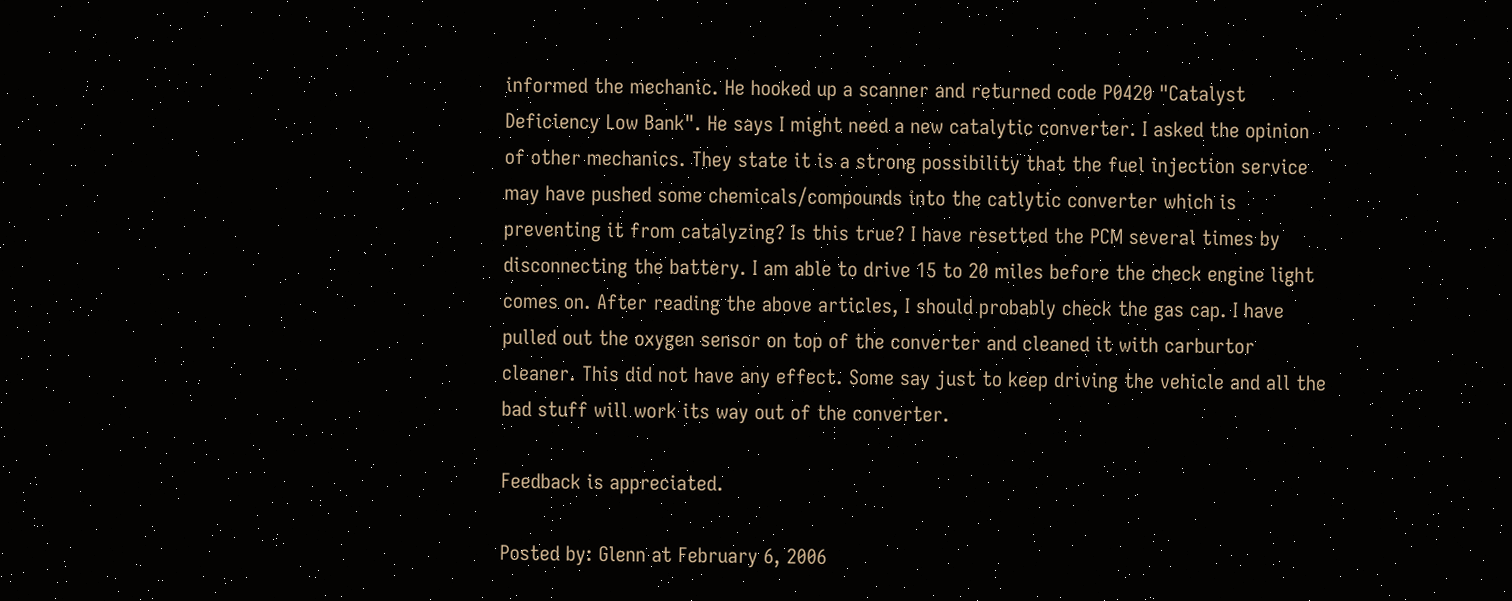informed the mechanic. He hooked up a scanner and returned code P0420 "Catalyst Deficiency Low Bank". He says I might need a new catalytic converter. I asked the opinion of other mechanics. They state it is a strong possibility that the fuel injection service may have pushed some chemicals/compounds into the catlytic converter which is preventing it from catalyzing? Is this true? I have resetted the PCM several times by disconnecting the battery. I am able to drive 15 to 20 miles before the check engine light comes on. After reading the above articles, I should probably check the gas cap. I have pulled out the oxygen sensor on top of the converter and cleaned it with carburtor cleaner. This did not have any effect. Some say just to keep driving the vehicle and all the bad stuff will work its way out of the converter.

Feedback is appreciated.

Posted by: Glenn at February 6, 2006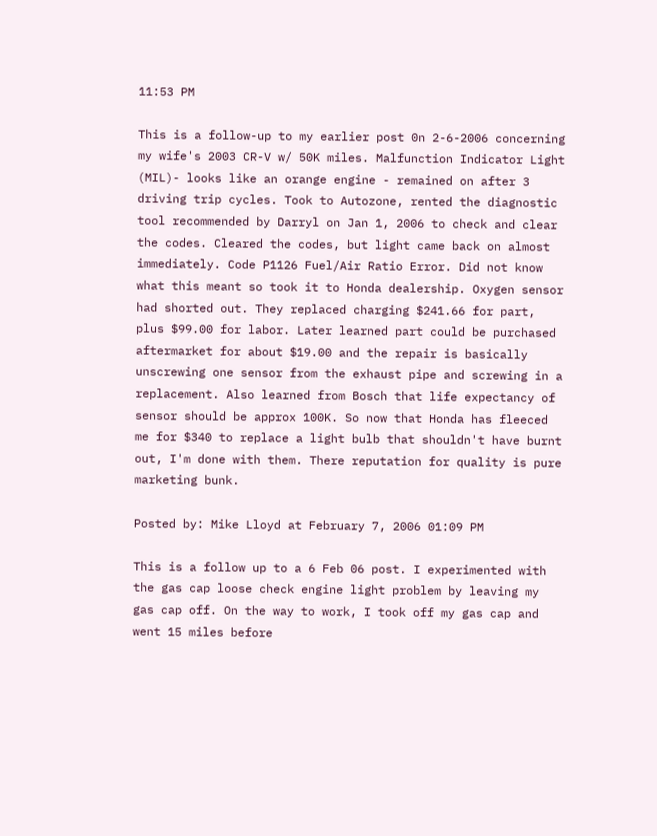11:53 PM

This is a follow-up to my earlier post 0n 2-6-2006 concerning my wife's 2003 CR-V w/ 50K miles. Malfunction Indicator Light (MIL)- looks like an orange engine - remained on after 3 driving trip cycles. Took to Autozone, rented the diagnostic tool recommended by Darryl on Jan 1, 2006 to check and clear the codes. Cleared the codes, but light came back on almost immediately. Code P1126 Fuel/Air Ratio Error. Did not know what this meant so took it to Honda dealership. Oxygen sensor had shorted out. They replaced charging $241.66 for part, plus $99.00 for labor. Later learned part could be purchased aftermarket for about $19.00 and the repair is basically unscrewing one sensor from the exhaust pipe and screwing in a replacement. Also learned from Bosch that life expectancy of sensor should be approx 100K. So now that Honda has fleeced me for $340 to replace a light bulb that shouldn't have burnt out, I'm done with them. There reputation for quality is pure marketing bunk.

Posted by: Mike Lloyd at February 7, 2006 01:09 PM

This is a follow up to a 6 Feb 06 post. I experimented with the gas cap loose check engine light problem by leaving my gas cap off. On the way to work, I took off my gas cap and went 15 miles before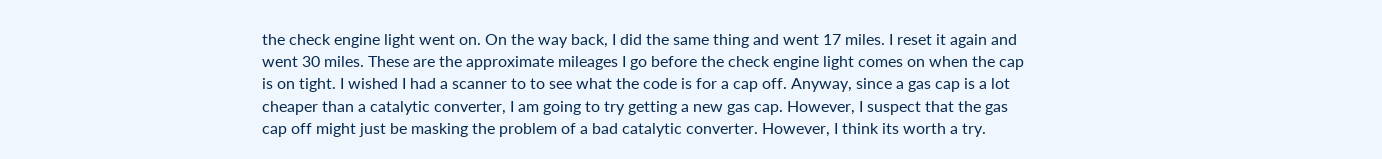the check engine light went on. On the way back, I did the same thing and went 17 miles. I reset it again and went 30 miles. These are the approximate mileages I go before the check engine light comes on when the cap is on tight. I wished I had a scanner to to see what the code is for a cap off. Anyway, since a gas cap is a lot cheaper than a catalytic converter, I am going to try getting a new gas cap. However, I suspect that the gas cap off might just be masking the problem of a bad catalytic converter. However, I think its worth a try.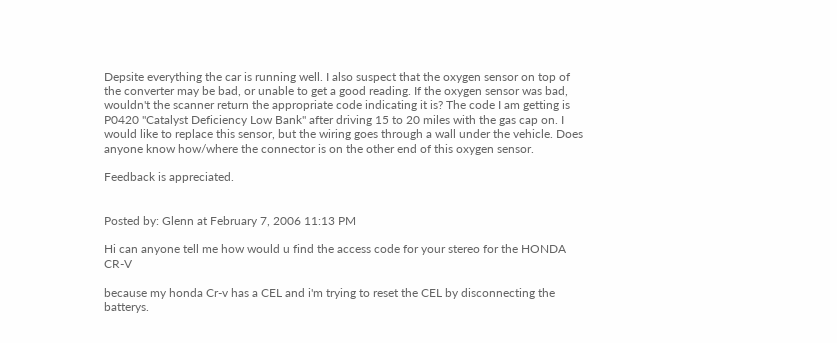Depsite everything the car is running well. I also suspect that the oxygen sensor on top of the converter may be bad, or unable to get a good reading. If the oxygen sensor was bad, wouldn't the scanner return the appropriate code indicating it is? The code I am getting is P0420 "Catalyst Deficiency Low Bank" after driving 15 to 20 miles with the gas cap on. I would like to replace this sensor, but the wiring goes through a wall under the vehicle. Does anyone know how/where the connector is on the other end of this oxygen sensor.

Feedback is appreciated.


Posted by: Glenn at February 7, 2006 11:13 PM

Hi can anyone tell me how would u find the access code for your stereo for the HONDA CR-V

because my honda Cr-v has a CEL and i'm trying to reset the CEL by disconnecting the batterys.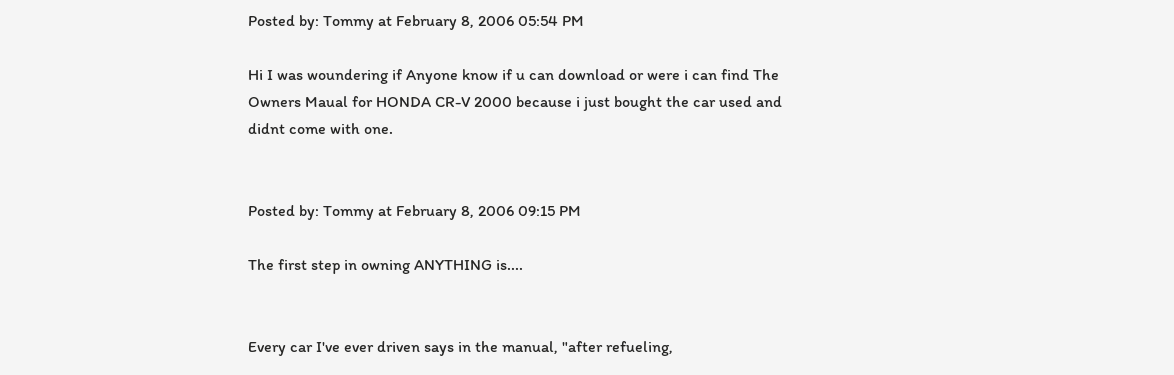Posted by: Tommy at February 8, 2006 05:54 PM

Hi I was woundering if Anyone know if u can download or were i can find The Owners Maual for HONDA CR-V 2000 because i just bought the car used and didnt come with one.


Posted by: Tommy at February 8, 2006 09:15 PM

The first step in owning ANYTHING is....


Every car I've ever driven says in the manual, "after refueling,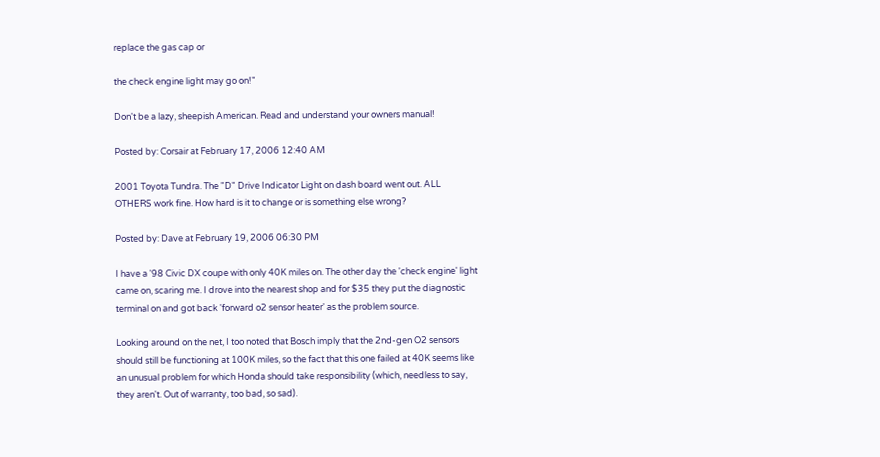replace the gas cap or

the check engine light may go on!"

Don't be a lazy, sheepish American. Read and understand your owners manual!

Posted by: Corsair at February 17, 2006 12:40 AM

2001 Toyota Tundra. The "D" Drive Indicator Light on dash board went out. ALL OTHERS work fine. How hard is it to change or is something else wrong?

Posted by: Dave at February 19, 2006 06:30 PM

I have a '98 Civic DX coupe with only 40K miles on. The other day the 'check engine' light came on, scaring me. I drove into the nearest shop and for $35 they put the diagnostic terminal on and got back 'forward o2 sensor heater' as the problem source.

Looking around on the net, I too noted that Bosch imply that the 2nd-gen O2 sensors should still be functioning at 100K miles, so the fact that this one failed at 40K seems like an unusual problem for which Honda should take responsibility (which, needless to say, they aren't. Out of warranty, too bad, so sad).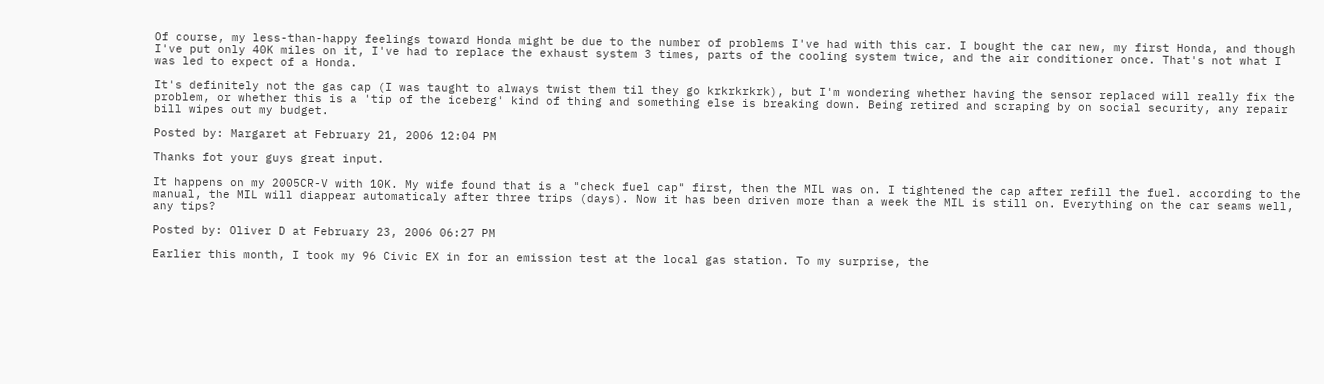Of course, my less-than-happy feelings toward Honda might be due to the number of problems I've had with this car. I bought the car new, my first Honda, and though I've put only 40K miles on it, I've had to replace the exhaust system 3 times, parts of the cooling system twice, and the air conditioner once. That's not what I was led to expect of a Honda.

It's definitely not the gas cap (I was taught to always twist them til they go krkrkrkrk), but I'm wondering whether having the sensor replaced will really fix the problem, or whether this is a 'tip of the iceberg' kind of thing and something else is breaking down. Being retired and scraping by on social security, any repair bill wipes out my budget.

Posted by: Margaret at February 21, 2006 12:04 PM

Thanks fot your guys great input.

It happens on my 2005CR-V with 10K. My wife found that is a "check fuel cap" first, then the MIL was on. I tightened the cap after refill the fuel. according to the manual, the MIL will diappear automaticaly after three trips (days). Now it has been driven more than a week the MIL is still on. Everything on the car seams well, any tips?

Posted by: Oliver D at February 23, 2006 06:27 PM

Earlier this month, I took my 96 Civic EX in for an emission test at the local gas station. To my surprise, the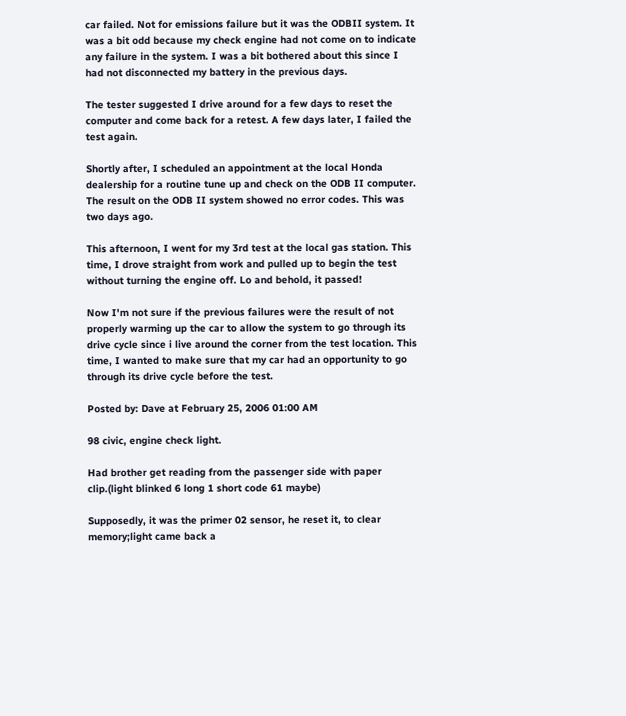car failed. Not for emissions failure but it was the ODBII system. It was a bit odd because my check engine had not come on to indicate any failure in the system. I was a bit bothered about this since I had not disconnected my battery in the previous days.

The tester suggested I drive around for a few days to reset the computer and come back for a retest. A few days later, I failed the test again.

Shortly after, I scheduled an appointment at the local Honda dealership for a routine tune up and check on the ODB II computer. The result on the ODB II system showed no error codes. This was two days ago.

This afternoon, I went for my 3rd test at the local gas station. This time, I drove straight from work and pulled up to begin the test without turning the engine off. Lo and behold, it passed!

Now I'm not sure if the previous failures were the result of not properly warming up the car to allow the system to go through its drive cycle since i live around the corner from the test location. This time, I wanted to make sure that my car had an opportunity to go through its drive cycle before the test.

Posted by: Dave at February 25, 2006 01:00 AM

98 civic, engine check light.

Had brother get reading from the passenger side with paper clip.(light blinked 6 long 1 short code 61 maybe)

Supposedly, it was the primer 02 sensor, he reset it, to clear memory;light came back a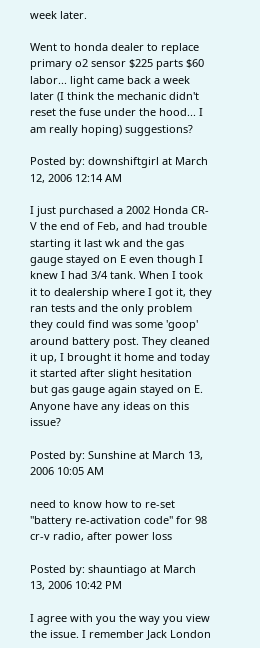week later.

Went to honda dealer to replace primary o2 sensor $225 parts $60 labor... light came back a week later (I think the mechanic didn't reset the fuse under the hood... I am really hoping) suggestions?

Posted by: downshiftgirl at March 12, 2006 12:14 AM

I just purchased a 2002 Honda CR-V the end of Feb, and had trouble starting it last wk and the gas gauge stayed on E even though I knew I had 3/4 tank. When I took it to dealership where I got it, they ran tests and the only problem they could find was some 'goop' around battery post. They cleaned it up, I brought it home and today it started after slight hesitation but gas gauge again stayed on E. Anyone have any ideas on this issue?

Posted by: Sunshine at March 13, 2006 10:05 AM

need to know how to re-set "battery re-activation code" for 98 cr-v radio, after power loss

Posted by: shauntiago at March 13, 2006 10:42 PM

I agree with you the way you view the issue. I remember Jack London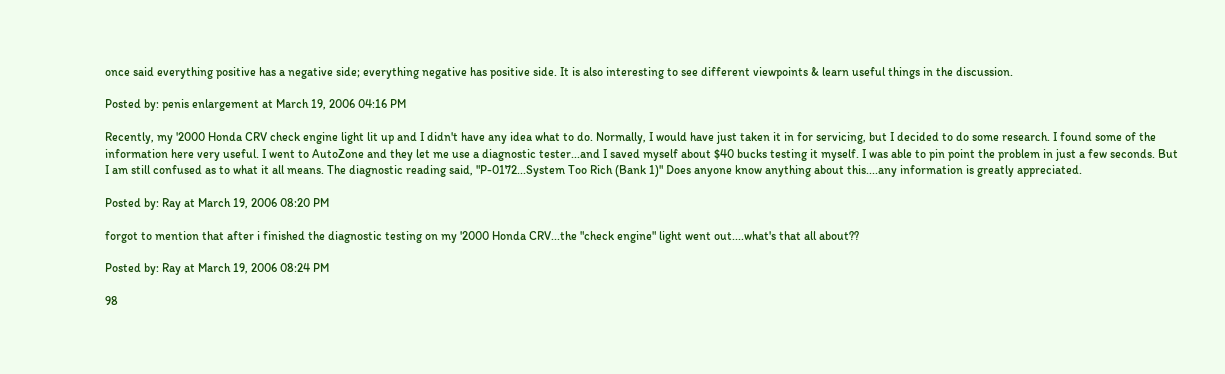once said everything positive has a negative side; everything negative has positive side. It is also interesting to see different viewpoints & learn useful things in the discussion.

Posted by: penis enlargement at March 19, 2006 04:16 PM

Recently, my '2000 Honda CRV check engine light lit up and I didn't have any idea what to do. Normally, I would have just taken it in for servicing, but I decided to do some research. I found some of the information here very useful. I went to AutoZone and they let me use a diagnostic tester...and I saved myself about $40 bucks testing it myself. I was able to pin point the problem in just a few seconds. But I am still confused as to what it all means. The diagnostic reading said, "P-0172...System Too Rich (Bank 1)" Does anyone know anything about this....any information is greatly appreciated.

Posted by: Ray at March 19, 2006 08:20 PM

forgot to mention that after i finished the diagnostic testing on my '2000 Honda CRV...the "check engine" light went out....what's that all about??

Posted by: Ray at March 19, 2006 08:24 PM

98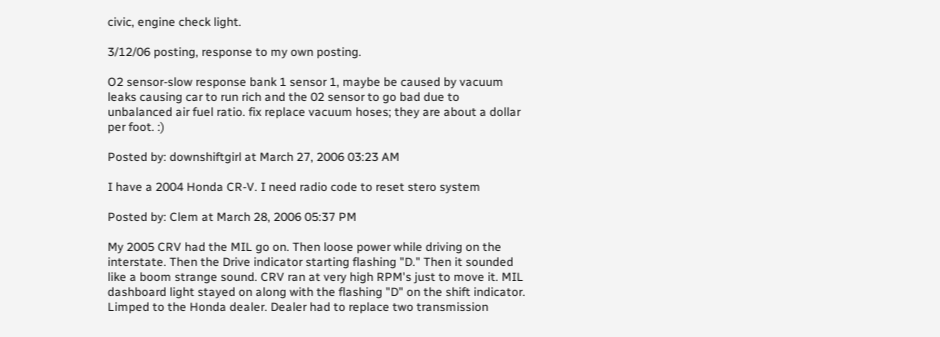civic, engine check light.

3/12/06 posting, response to my own posting.

O2 sensor-slow response bank 1 sensor 1, maybe be caused by vacuum leaks causing car to run rich and the 02 sensor to go bad due to unbalanced air fuel ratio. fix replace vacuum hoses; they are about a dollar per foot. :)

Posted by: downshiftgirl at March 27, 2006 03:23 AM

I have a 2004 Honda CR-V. I need radio code to reset stero system

Posted by: Clem at March 28, 2006 05:37 PM

My 2005 CRV had the MIL go on. Then loose power while driving on the interstate. Then the Drive indicator starting flashing "D." Then it sounded like a boom strange sound. CRV ran at very high RPM's just to move it. MIL dashboard light stayed on along with the flashing "D" on the shift indicator. Limped to the Honda dealer. Dealer had to replace two transmission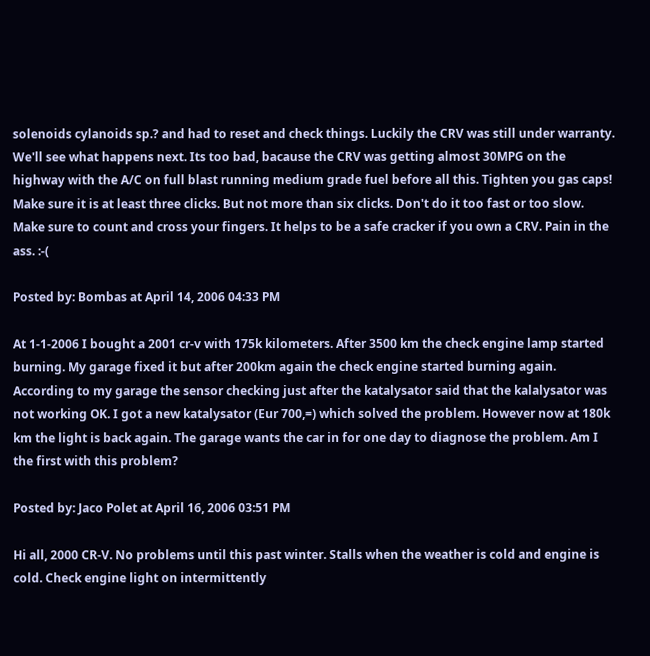solenoids cylanoids sp.? and had to reset and check things. Luckily the CRV was still under warranty. We'll see what happens next. Its too bad, bacause the CRV was getting almost 30MPG on the highway with the A/C on full blast running medium grade fuel before all this. Tighten you gas caps! Make sure it is at least three clicks. But not more than six clicks. Don't do it too fast or too slow. Make sure to count and cross your fingers. It helps to be a safe cracker if you own a CRV. Pain in the ass. :-(

Posted by: Bombas at April 14, 2006 04:33 PM

At 1-1-2006 I bought a 2001 cr-v with 175k kilometers. After 3500 km the check engine lamp started burning. My garage fixed it but after 200km again the check engine started burning again. According to my garage the sensor checking just after the katalysator said that the kalalysator was not working OK. I got a new katalysator (Eur 700,=) which solved the problem. However now at 180k km the light is back again. The garage wants the car in for one day to diagnose the problem. Am I the first with this problem?

Posted by: Jaco Polet at April 16, 2006 03:51 PM

Hi all, 2000 CR-V. No problems until this past winter. Stalls when the weather is cold and engine is cold. Check engine light on intermittently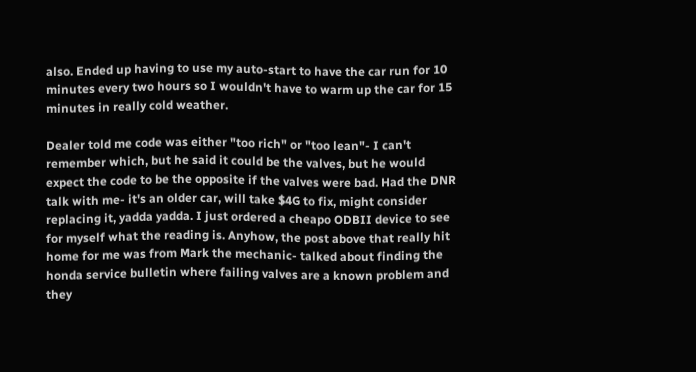also. Ended up having to use my auto-start to have the car run for 10 minutes every two hours so I wouldn't have to warm up the car for 15 minutes in really cold weather.

Dealer told me code was either "too rich" or "too lean"- I can't remember which, but he said it could be the valves, but he would expect the code to be the opposite if the valves were bad. Had the DNR talk with me- it's an older car, will take $4G to fix, might consider replacing it, yadda yadda. I just ordered a cheapo ODBII device to see for myself what the reading is. Anyhow, the post above that really hit home for me was from Mark the mechanic- talked about finding the honda service bulletin where failing valves are a known problem and they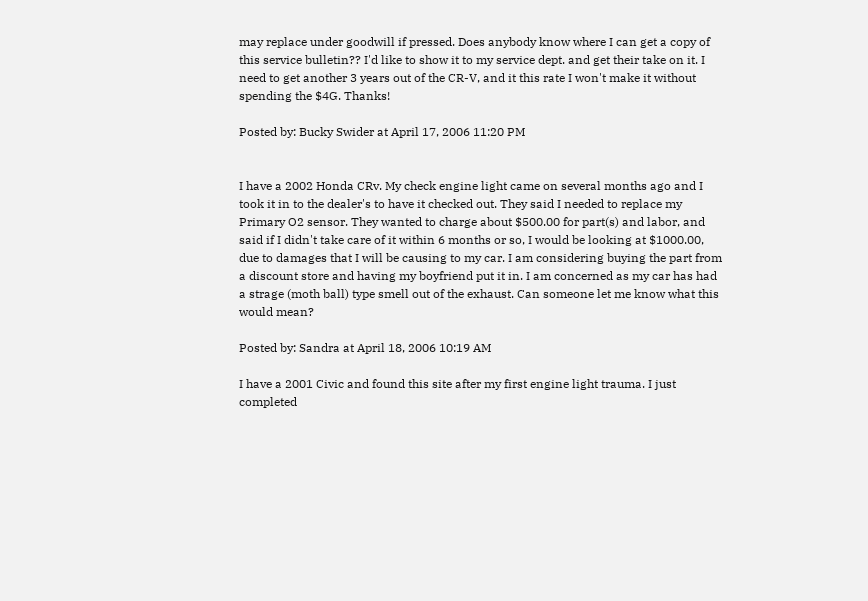may replace under goodwill if pressed. Does anybody know where I can get a copy of this service bulletin?? I'd like to show it to my service dept. and get their take on it. I need to get another 3 years out of the CR-V, and it this rate I won't make it without spending the $4G. Thanks!

Posted by: Bucky Swider at April 17, 2006 11:20 PM


I have a 2002 Honda CRv. My check engine light came on several months ago and I took it in to the dealer's to have it checked out. They said I needed to replace my Primary O2 sensor. They wanted to charge about $500.00 for part(s) and labor, and said if I didn't take care of it within 6 months or so, I would be looking at $1000.00, due to damages that I will be causing to my car. I am considering buying the part from a discount store and having my boyfriend put it in. I am concerned as my car has had a strage (moth ball) type smell out of the exhaust. Can someone let me know what this would mean?

Posted by: Sandra at April 18, 2006 10:19 AM

I have a 2001 Civic and found this site after my first engine light trauma. I just completed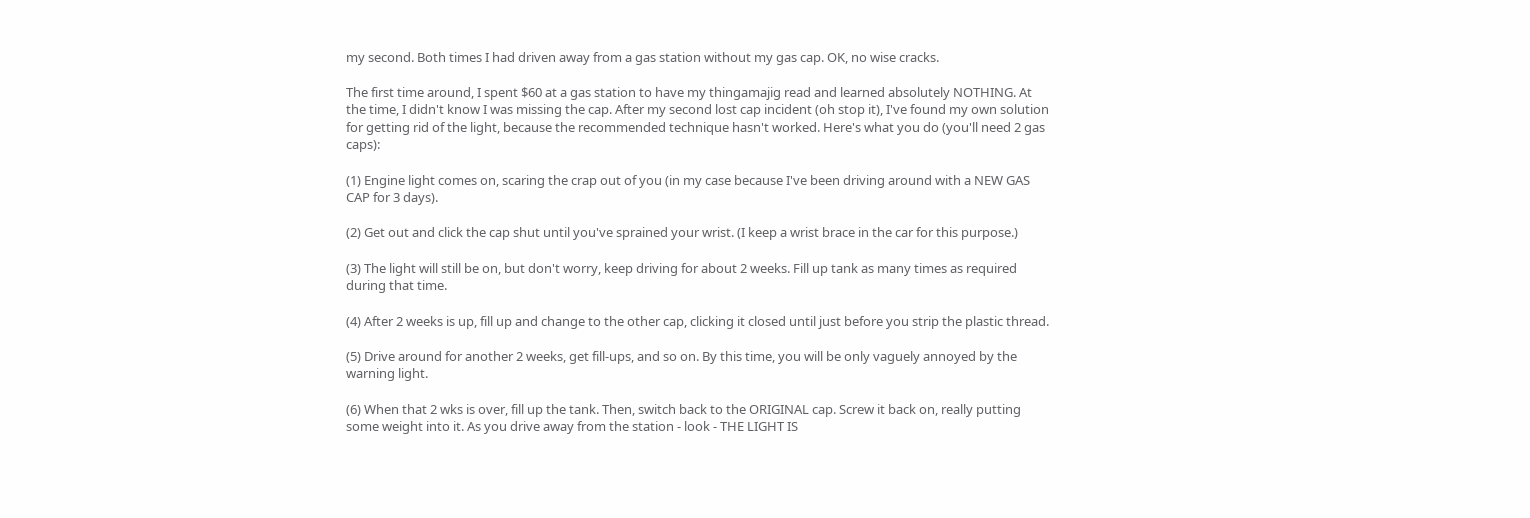my second. Both times I had driven away from a gas station without my gas cap. OK, no wise cracks.

The first time around, I spent $60 at a gas station to have my thingamajig read and learned absolutely NOTHING. At the time, I didn't know I was missing the cap. After my second lost cap incident (oh stop it), I've found my own solution for getting rid of the light, because the recommended technique hasn't worked. Here's what you do (you'll need 2 gas caps):

(1) Engine light comes on, scaring the crap out of you (in my case because I've been driving around with a NEW GAS CAP for 3 days).

(2) Get out and click the cap shut until you've sprained your wrist. (I keep a wrist brace in the car for this purpose.)

(3) The light will still be on, but don't worry, keep driving for about 2 weeks. Fill up tank as many times as required during that time.

(4) After 2 weeks is up, fill up and change to the other cap, clicking it closed until just before you strip the plastic thread.

(5) Drive around for another 2 weeks, get fill-ups, and so on. By this time, you will be only vaguely annoyed by the warning light.

(6) When that 2 wks is over, fill up the tank. Then, switch back to the ORIGINAL cap. Screw it back on, really putting some weight into it. As you drive away from the station - look - THE LIGHT IS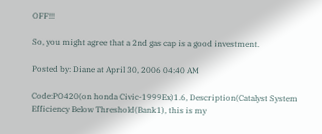OFF!!!

So, you might agree that a 2nd gas cap is a good investment.

Posted by: Diane at April 30, 2006 04:40 AM

Code:PO420(on honda Civic-1999Ex)1.6, Description(Catalyst System Efficiency Below Threshold(Bank1), this is my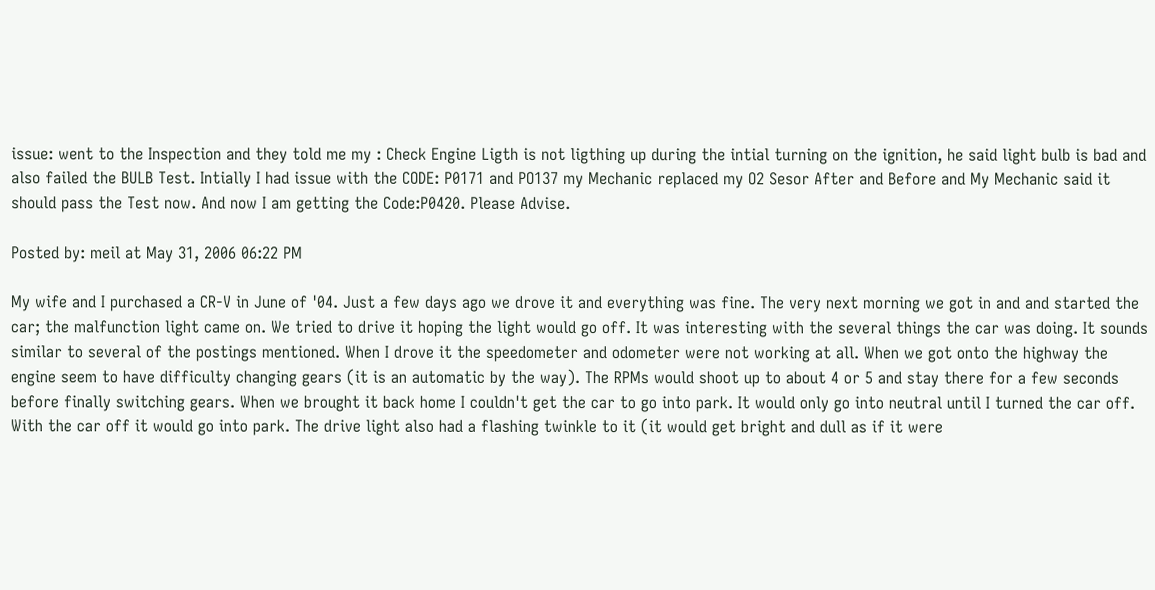issue: went to the Inspection and they told me my : Check Engine Ligth is not ligthing up during the intial turning on the ignition, he said light bulb is bad and also failed the BULB Test. Intially I had issue with the CODE: P0171 and PO137 my Mechanic replaced my O2 Sesor After and Before and My Mechanic said it should pass the Test now. And now I am getting the Code:P0420. Please Advise.

Posted by: meil at May 31, 2006 06:22 PM

My wife and I purchased a CR-V in June of '04. Just a few days ago we drove it and everything was fine. The very next morning we got in and and started the car; the malfunction light came on. We tried to drive it hoping the light would go off. It was interesting with the several things the car was doing. It sounds similar to several of the postings mentioned. When I drove it the speedometer and odometer were not working at all. When we got onto the highway the engine seem to have difficulty changing gears (it is an automatic by the way). The RPMs would shoot up to about 4 or 5 and stay there for a few seconds before finally switching gears. When we brought it back home I couldn't get the car to go into park. It would only go into neutral until I turned the car off. With the car off it would go into park. The drive light also had a flashing twinkle to it (it would get bright and dull as if it were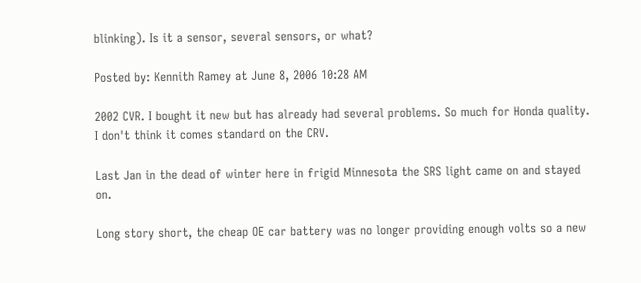blinking). Is it a sensor, several sensors, or what?

Posted by: Kennith Ramey at June 8, 2006 10:28 AM

2002 CVR. I bought it new but has already had several problems. So much for Honda quality. I don't think it comes standard on the CRV.

Last Jan in the dead of winter here in frigid Minnesota the SRS light came on and stayed on.

Long story short, the cheap OE car battery was no longer providing enough volts so a new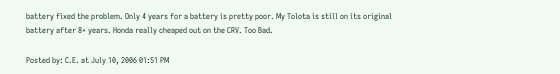battery fixed the problem. Only 4 years for a battery is pretty poor. My Tolota is still on its original battery after 8+ years. Honda really cheaped out on the CRV. Too Bad.

Posted by: C.E. at July 10, 2006 01:51 PM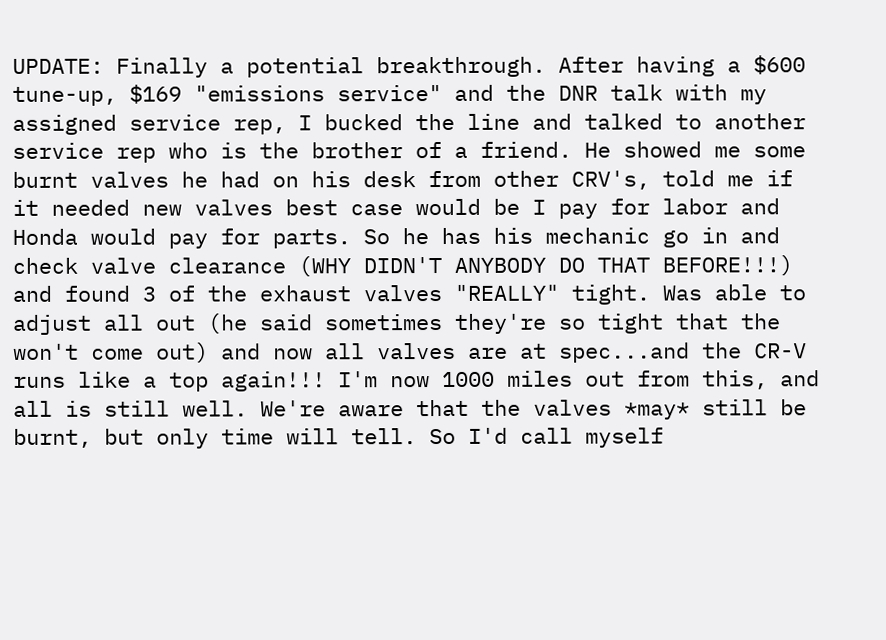UPDATE: Finally a potential breakthrough. After having a $600 tune-up, $169 "emissions service" and the DNR talk with my assigned service rep, I bucked the line and talked to another service rep who is the brother of a friend. He showed me some burnt valves he had on his desk from other CRV's, told me if it needed new valves best case would be I pay for labor and Honda would pay for parts. So he has his mechanic go in and check valve clearance (WHY DIDN'T ANYBODY DO THAT BEFORE!!!) and found 3 of the exhaust valves "REALLY" tight. Was able to adjust all out (he said sometimes they're so tight that the won't come out) and now all valves are at spec...and the CR-V runs like a top again!!! I'm now 1000 miles out from this, and all is still well. We're aware that the valves *may* still be burnt, but only time will tell. So I'd call myself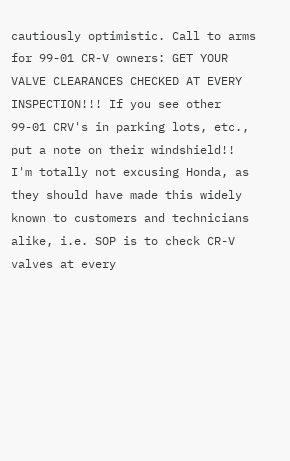cautiously optimistic. Call to arms for 99-01 CR-V owners: GET YOUR VALVE CLEARANCES CHECKED AT EVERY INSPECTION!!! If you see other 99-01 CRV's in parking lots, etc., put a note on their windshield!! I'm totally not excusing Honda, as they should have made this widely known to customers and technicians alike, i.e. SOP is to check CR-V valves at every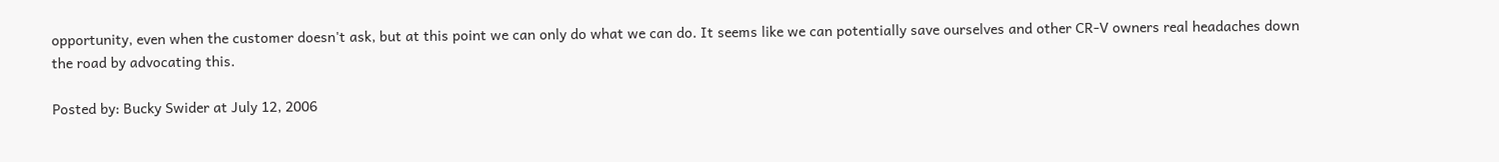opportunity, even when the customer doesn't ask, but at this point we can only do what we can do. It seems like we can potentially save ourselves and other CR-V owners real headaches down the road by advocating this.

Posted by: Bucky Swider at July 12, 2006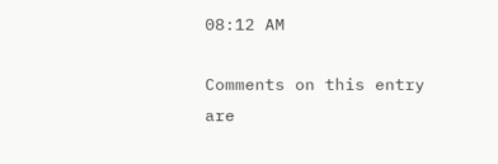08:12 AM

Comments on this entry are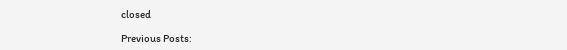closed

Previous Posts: